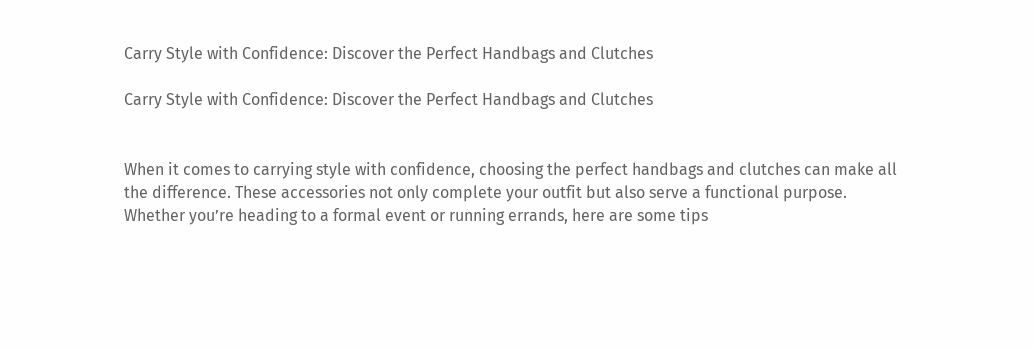Carry Style with Confidence: Discover the Perfect Handbags and Clutches

Carry Style with Confidence: Discover the Perfect Handbags and Clutches


When it comes to carrying style with confidence, choosing the perfect handbags and clutches can make all the difference. These accessories not only complete your outfit but also serve a functional purpose. Whether you’re heading to a formal event or running errands, here are some tips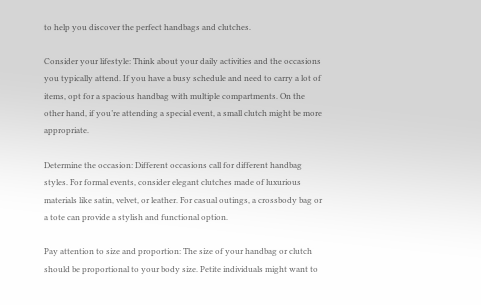to help you discover the perfect handbags and clutches.

Consider your lifestyle: Think about your daily activities and the occasions you typically attend. If you have a busy schedule and need to carry a lot of items, opt for a spacious handbag with multiple compartments. On the other hand, if you’re attending a special event, a small clutch might be more appropriate.

Determine the occasion: Different occasions call for different handbag styles. For formal events, consider elegant clutches made of luxurious materials like satin, velvet, or leather. For casual outings, a crossbody bag or a tote can provide a stylish and functional option.

Pay attention to size and proportion: The size of your handbag or clutch should be proportional to your body size. Petite individuals might want to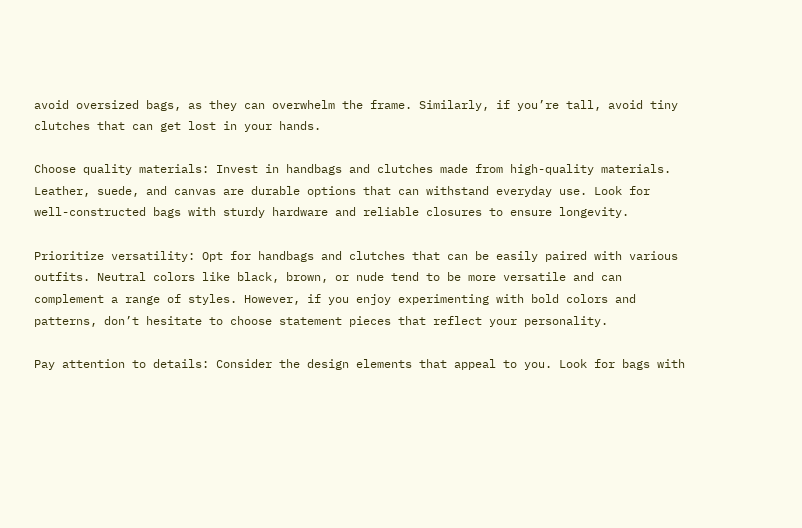avoid oversized bags, as they can overwhelm the frame. Similarly, if you’re tall, avoid tiny clutches that can get lost in your hands.

Choose quality materials: Invest in handbags and clutches made from high-quality materials. Leather, suede, and canvas are durable options that can withstand everyday use. Look for well-constructed bags with sturdy hardware and reliable closures to ensure longevity.

Prioritize versatility: Opt for handbags and clutches that can be easily paired with various outfits. Neutral colors like black, brown, or nude tend to be more versatile and can complement a range of styles. However, if you enjoy experimenting with bold colors and patterns, don’t hesitate to choose statement pieces that reflect your personality.

Pay attention to details: Consider the design elements that appeal to you. Look for bags with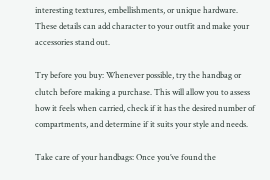interesting textures, embellishments, or unique hardware. These details can add character to your outfit and make your accessories stand out.

Try before you buy: Whenever possible, try the handbag or clutch before making a purchase. This will allow you to assess how it feels when carried, check if it has the desired number of compartments, and determine if it suits your style and needs.

Take care of your handbags: Once you’ve found the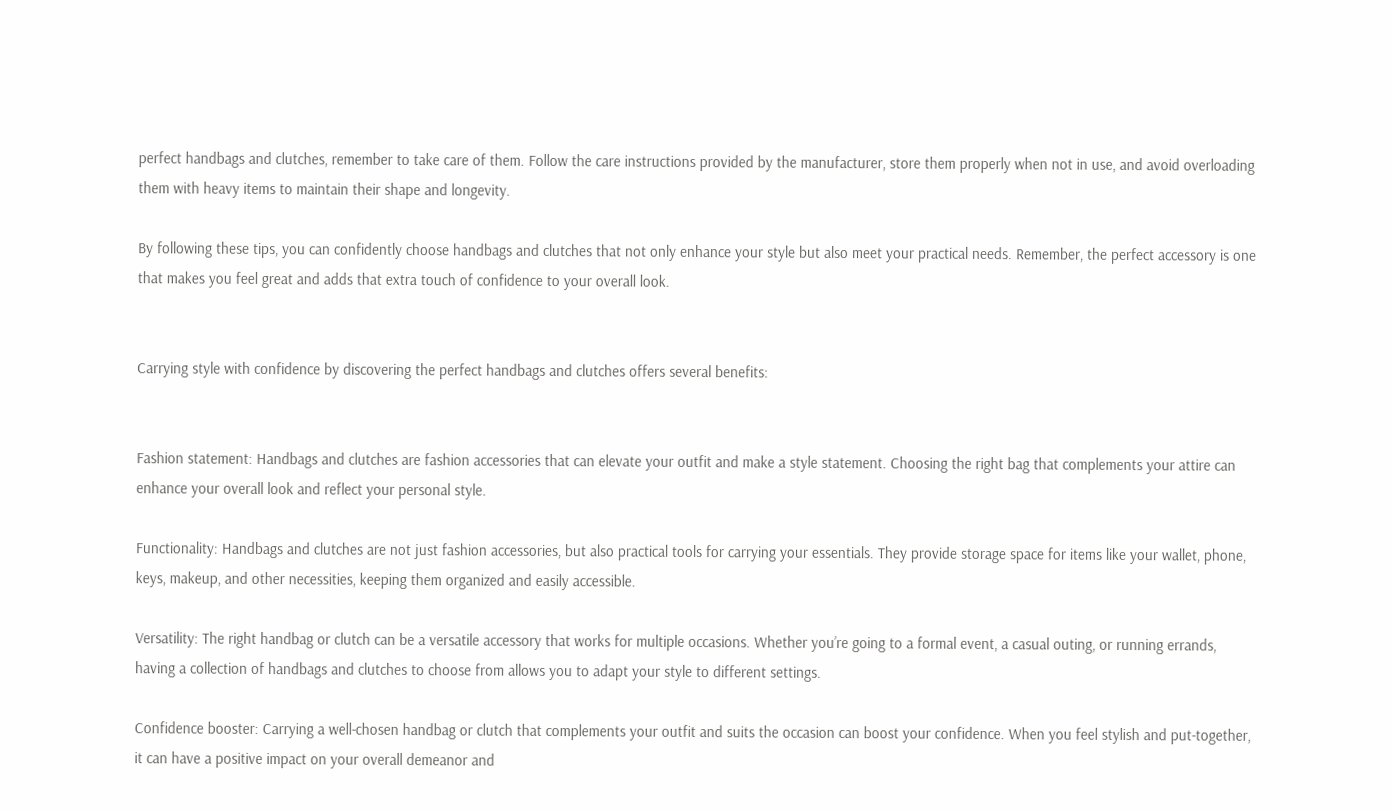perfect handbags and clutches, remember to take care of them. Follow the care instructions provided by the manufacturer, store them properly when not in use, and avoid overloading them with heavy items to maintain their shape and longevity.

By following these tips, you can confidently choose handbags and clutches that not only enhance your style but also meet your practical needs. Remember, the perfect accessory is one that makes you feel great and adds that extra touch of confidence to your overall look.


Carrying style with confidence by discovering the perfect handbags and clutches offers several benefits:


Fashion statement: Handbags and clutches are fashion accessories that can elevate your outfit and make a style statement. Choosing the right bag that complements your attire can enhance your overall look and reflect your personal style.

Functionality: Handbags and clutches are not just fashion accessories, but also practical tools for carrying your essentials. They provide storage space for items like your wallet, phone, keys, makeup, and other necessities, keeping them organized and easily accessible.

Versatility: The right handbag or clutch can be a versatile accessory that works for multiple occasions. Whether you’re going to a formal event, a casual outing, or running errands, having a collection of handbags and clutches to choose from allows you to adapt your style to different settings.

Confidence booster: Carrying a well-chosen handbag or clutch that complements your outfit and suits the occasion can boost your confidence. When you feel stylish and put-together, it can have a positive impact on your overall demeanor and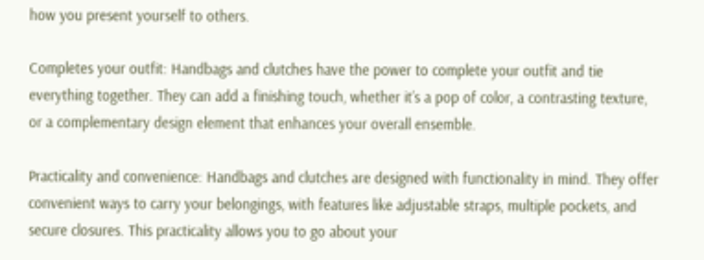how you present yourself to others.

Completes your outfit: Handbags and clutches have the power to complete your outfit and tie everything together. They can add a finishing touch, whether it’s a pop of color, a contrasting texture, or a complementary design element that enhances your overall ensemble.

Practicality and convenience: Handbags and clutches are designed with functionality in mind. They offer convenient ways to carry your belongings, with features like adjustable straps, multiple pockets, and secure closures. This practicality allows you to go about your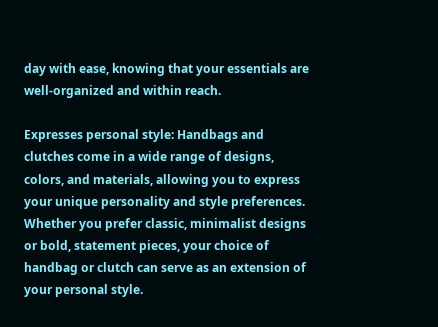day with ease, knowing that your essentials are well-organized and within reach.

Expresses personal style: Handbags and clutches come in a wide range of designs, colors, and materials, allowing you to express your unique personality and style preferences. Whether you prefer classic, minimalist designs or bold, statement pieces, your choice of handbag or clutch can serve as an extension of your personal style.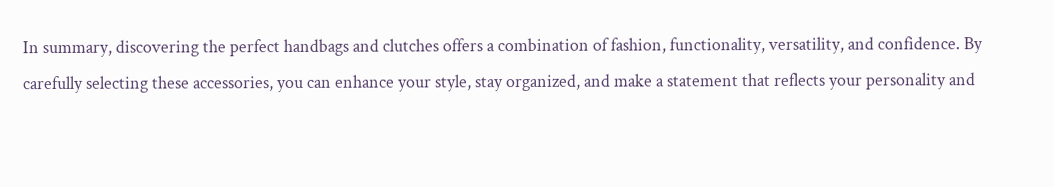In summary, discovering the perfect handbags and clutches offers a combination of fashion, functionality, versatility, and confidence. By carefully selecting these accessories, you can enhance your style, stay organized, and make a statement that reflects your personality and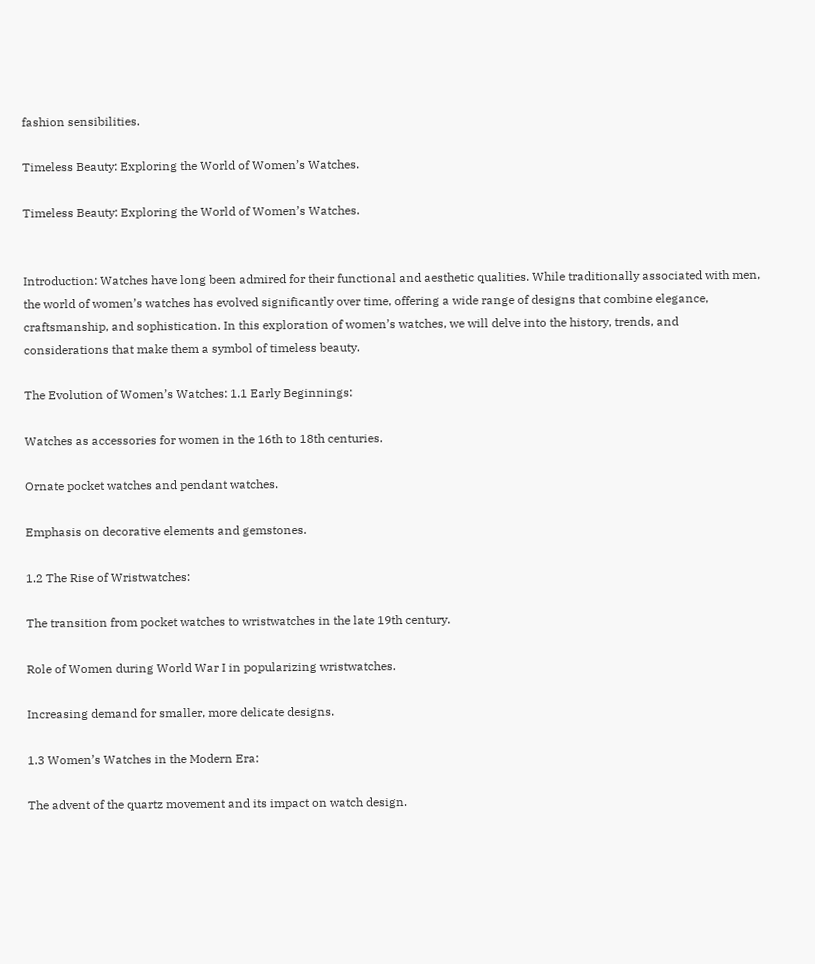fashion sensibilities.

Timeless Beauty: Exploring the World of Women’s Watches.

Timeless Beauty: Exploring the World of Women’s Watches.


Introduction: Watches have long been admired for their functional and aesthetic qualities. While traditionally associated with men, the world of women’s watches has evolved significantly over time, offering a wide range of designs that combine elegance, craftsmanship, and sophistication. In this exploration of women’s watches, we will delve into the history, trends, and considerations that make them a symbol of timeless beauty.

The Evolution of Women’s Watches: 1.1 Early Beginnings:

Watches as accessories for women in the 16th to 18th centuries.

Ornate pocket watches and pendant watches.

Emphasis on decorative elements and gemstones.

1.2 The Rise of Wristwatches:

The transition from pocket watches to wristwatches in the late 19th century.

Role of Women during World War I in popularizing wristwatches.

Increasing demand for smaller, more delicate designs.

1.3 Women’s Watches in the Modern Era:

The advent of the quartz movement and its impact on watch design.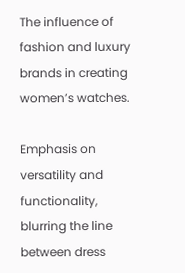The influence of fashion and luxury brands in creating women’s watches.

Emphasis on versatility and functionality, blurring the line between dress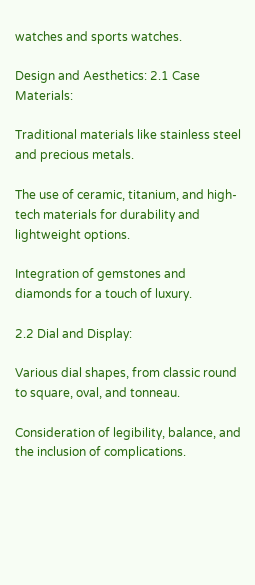watches and sports watches.

Design and Aesthetics: 2.1 Case Materials:

Traditional materials like stainless steel and precious metals.

The use of ceramic, titanium, and high-tech materials for durability and lightweight options.

Integration of gemstones and diamonds for a touch of luxury.

2.2 Dial and Display:

Various dial shapes, from classic round to square, oval, and tonneau.

Consideration of legibility, balance, and the inclusion of complications.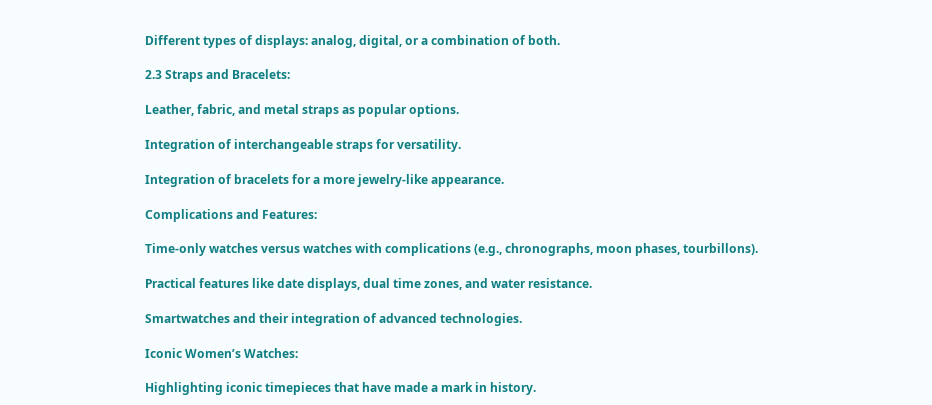Different types of displays: analog, digital, or a combination of both.

2.3 Straps and Bracelets:

Leather, fabric, and metal straps as popular options.

Integration of interchangeable straps for versatility.

Integration of bracelets for a more jewelry-like appearance.

Complications and Features:

Time-only watches versus watches with complications (e.g., chronographs, moon phases, tourbillons).

Practical features like date displays, dual time zones, and water resistance.

Smartwatches and their integration of advanced technologies.

Iconic Women’s Watches:

Highlighting iconic timepieces that have made a mark in history.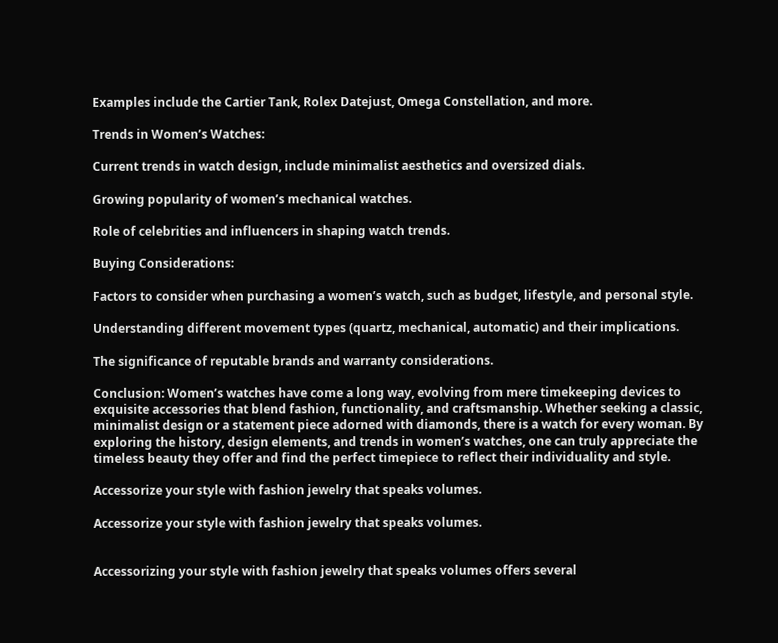Examples include the Cartier Tank, Rolex Datejust, Omega Constellation, and more.

Trends in Women’s Watches:

Current trends in watch design, include minimalist aesthetics and oversized dials.

Growing popularity of women’s mechanical watches.

Role of celebrities and influencers in shaping watch trends.

Buying Considerations:

Factors to consider when purchasing a women’s watch, such as budget, lifestyle, and personal style.

Understanding different movement types (quartz, mechanical, automatic) and their implications.

The significance of reputable brands and warranty considerations.

Conclusion: Women’s watches have come a long way, evolving from mere timekeeping devices to exquisite accessories that blend fashion, functionality, and craftsmanship. Whether seeking a classic, minimalist design or a statement piece adorned with diamonds, there is a watch for every woman. By exploring the history, design elements, and trends in women’s watches, one can truly appreciate the timeless beauty they offer and find the perfect timepiece to reflect their individuality and style.

Accessorize your style with fashion jewelry that speaks volumes.

Accessorize your style with fashion jewelry that speaks volumes.


Accessorizing your style with fashion jewelry that speaks volumes offers several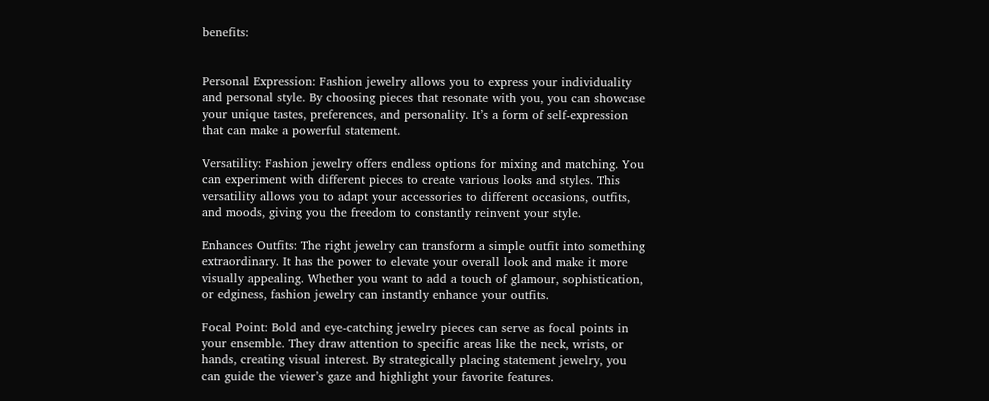benefits:


Personal Expression: Fashion jewelry allows you to express your individuality and personal style. By choosing pieces that resonate with you, you can showcase your unique tastes, preferences, and personality. It’s a form of self-expression that can make a powerful statement.

Versatility: Fashion jewelry offers endless options for mixing and matching. You can experiment with different pieces to create various looks and styles. This versatility allows you to adapt your accessories to different occasions, outfits, and moods, giving you the freedom to constantly reinvent your style.

Enhances Outfits: The right jewelry can transform a simple outfit into something extraordinary. It has the power to elevate your overall look and make it more visually appealing. Whether you want to add a touch of glamour, sophistication, or edginess, fashion jewelry can instantly enhance your outfits.

Focal Point: Bold and eye-catching jewelry pieces can serve as focal points in your ensemble. They draw attention to specific areas like the neck, wrists, or hands, creating visual interest. By strategically placing statement jewelry, you can guide the viewer’s gaze and highlight your favorite features.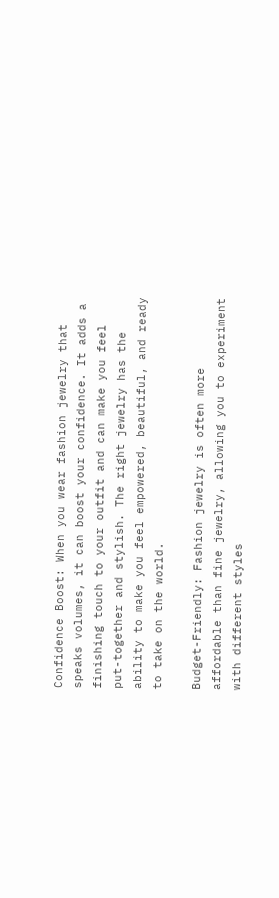Confidence Boost: When you wear fashion jewelry that speaks volumes, it can boost your confidence. It adds a finishing touch to your outfit and can make you feel put-together and stylish. The right jewelry has the ability to make you feel empowered, beautiful, and ready to take on the world.

Budget-Friendly: Fashion jewelry is often more affordable than fine jewelry, allowing you to experiment with different styles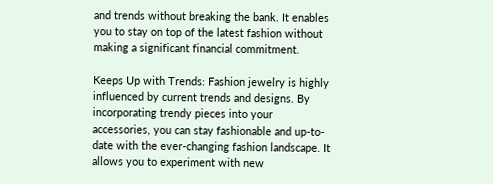and trends without breaking the bank. It enables you to stay on top of the latest fashion without making a significant financial commitment.

Keeps Up with Trends: Fashion jewelry is highly influenced by current trends and designs. By incorporating trendy pieces into your accessories, you can stay fashionable and up-to-date with the ever-changing fashion landscape. It allows you to experiment with new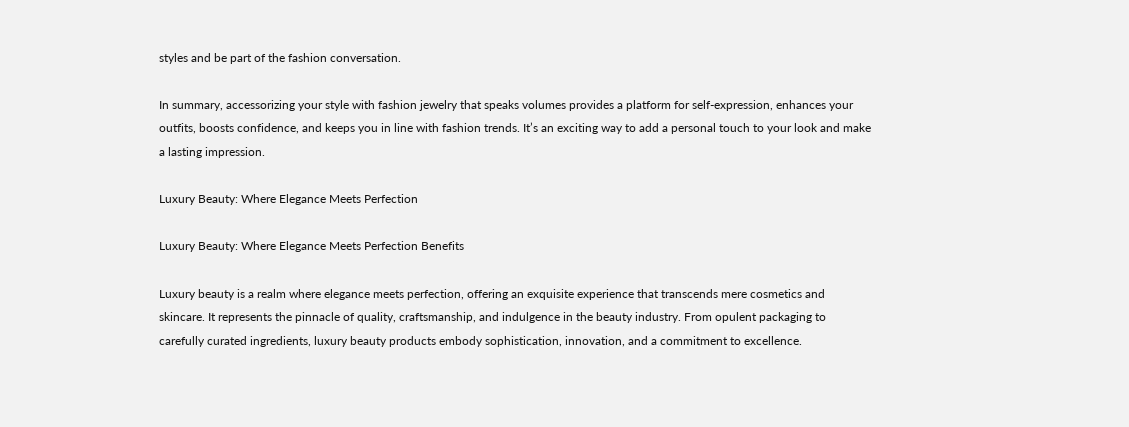styles and be part of the fashion conversation.

In summary, accessorizing your style with fashion jewelry that speaks volumes provides a platform for self-expression, enhances your outfits, boosts confidence, and keeps you in line with fashion trends. It’s an exciting way to add a personal touch to your look and make a lasting impression.

Luxury Beauty: Where Elegance Meets Perfection

Luxury Beauty: Where Elegance Meets Perfection Benefits

Luxury beauty is a realm where elegance meets perfection, offering an exquisite experience that transcends mere cosmetics and skincare. It represents the pinnacle of quality, craftsmanship, and indulgence in the beauty industry. From opulent packaging to carefully curated ingredients, luxury beauty products embody sophistication, innovation, and a commitment to excellence.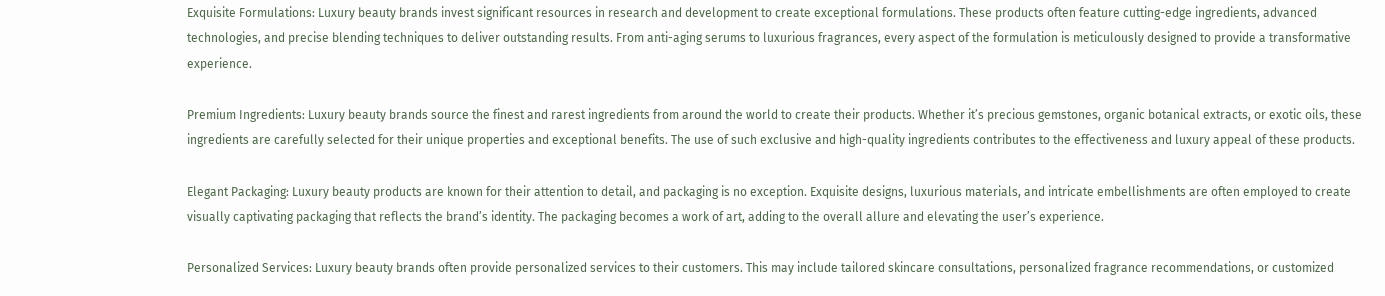Exquisite Formulations: Luxury beauty brands invest significant resources in research and development to create exceptional formulations. These products often feature cutting-edge ingredients, advanced technologies, and precise blending techniques to deliver outstanding results. From anti-aging serums to luxurious fragrances, every aspect of the formulation is meticulously designed to provide a transformative experience.

Premium Ingredients: Luxury beauty brands source the finest and rarest ingredients from around the world to create their products. Whether it’s precious gemstones, organic botanical extracts, or exotic oils, these ingredients are carefully selected for their unique properties and exceptional benefits. The use of such exclusive and high-quality ingredients contributes to the effectiveness and luxury appeal of these products.

Elegant Packaging: Luxury beauty products are known for their attention to detail, and packaging is no exception. Exquisite designs, luxurious materials, and intricate embellishments are often employed to create visually captivating packaging that reflects the brand’s identity. The packaging becomes a work of art, adding to the overall allure and elevating the user’s experience.

Personalized Services: Luxury beauty brands often provide personalized services to their customers. This may include tailored skincare consultations, personalized fragrance recommendations, or customized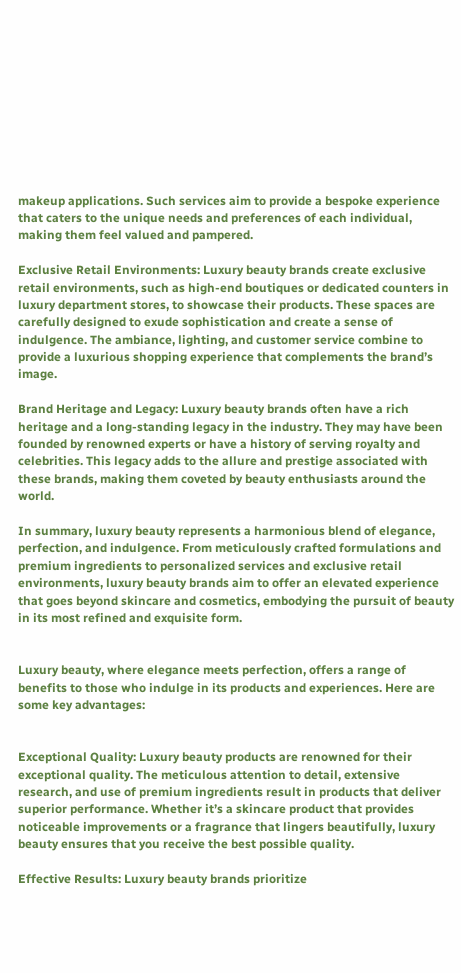makeup applications. Such services aim to provide a bespoke experience that caters to the unique needs and preferences of each individual, making them feel valued and pampered.

Exclusive Retail Environments: Luxury beauty brands create exclusive retail environments, such as high-end boutiques or dedicated counters in luxury department stores, to showcase their products. These spaces are carefully designed to exude sophistication and create a sense of indulgence. The ambiance, lighting, and customer service combine to provide a luxurious shopping experience that complements the brand’s image.

Brand Heritage and Legacy: Luxury beauty brands often have a rich heritage and a long-standing legacy in the industry. They may have been founded by renowned experts or have a history of serving royalty and celebrities. This legacy adds to the allure and prestige associated with these brands, making them coveted by beauty enthusiasts around the world.

In summary, luxury beauty represents a harmonious blend of elegance, perfection, and indulgence. From meticulously crafted formulations and premium ingredients to personalized services and exclusive retail environments, luxury beauty brands aim to offer an elevated experience that goes beyond skincare and cosmetics, embodying the pursuit of beauty in its most refined and exquisite form.


Luxury beauty, where elegance meets perfection, offers a range of benefits to those who indulge in its products and experiences. Here are some key advantages:


Exceptional Quality: Luxury beauty products are renowned for their exceptional quality. The meticulous attention to detail, extensive research, and use of premium ingredients result in products that deliver superior performance. Whether it’s a skincare product that provides noticeable improvements or a fragrance that lingers beautifully, luxury beauty ensures that you receive the best possible quality.

Effective Results: Luxury beauty brands prioritize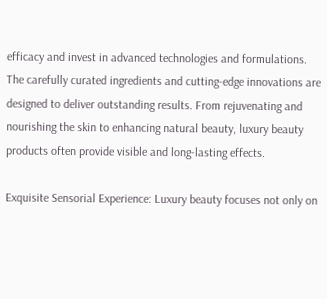efficacy and invest in advanced technologies and formulations. The carefully curated ingredients and cutting-edge innovations are designed to deliver outstanding results. From rejuvenating and nourishing the skin to enhancing natural beauty, luxury beauty products often provide visible and long-lasting effects.

Exquisite Sensorial Experience: Luxury beauty focuses not only on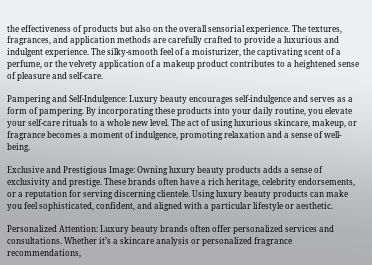the effectiveness of products but also on the overall sensorial experience. The textures, fragrances, and application methods are carefully crafted to provide a luxurious and indulgent experience. The silky-smooth feel of a moisturizer, the captivating scent of a perfume, or the velvety application of a makeup product contributes to a heightened sense of pleasure and self-care.

Pampering and Self-Indulgence: Luxury beauty encourages self-indulgence and serves as a form of pampering. By incorporating these products into your daily routine, you elevate your self-care rituals to a whole new level. The act of using luxurious skincare, makeup, or fragrance becomes a moment of indulgence, promoting relaxation and a sense of well-being.

Exclusive and Prestigious Image: Owning luxury beauty products adds a sense of exclusivity and prestige. These brands often have a rich heritage, celebrity endorsements, or a reputation for serving discerning clientele. Using luxury beauty products can make you feel sophisticated, confident, and aligned with a particular lifestyle or aesthetic.

Personalized Attention: Luxury beauty brands often offer personalized services and consultations. Whether it’s a skincare analysis or personalized fragrance recommendations,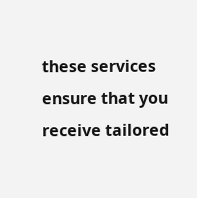these services ensure that you receive tailored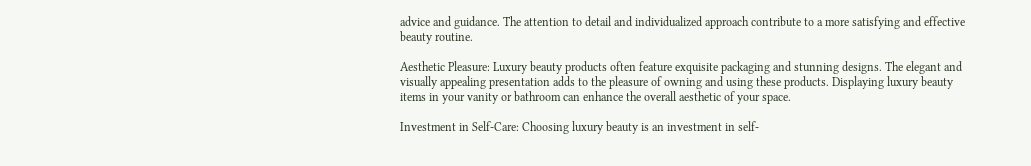advice and guidance. The attention to detail and individualized approach contribute to a more satisfying and effective beauty routine.

Aesthetic Pleasure: Luxury beauty products often feature exquisite packaging and stunning designs. The elegant and visually appealing presentation adds to the pleasure of owning and using these products. Displaying luxury beauty items in your vanity or bathroom can enhance the overall aesthetic of your space.

Investment in Self-Care: Choosing luxury beauty is an investment in self-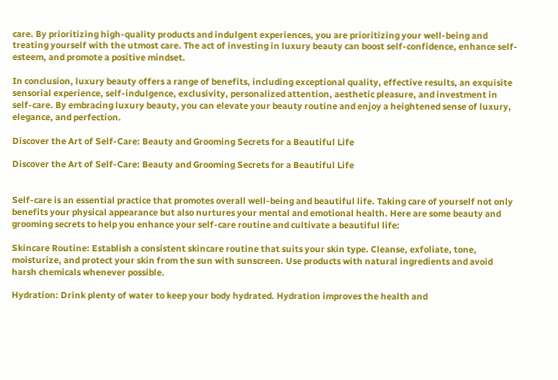care. By prioritizing high-quality products and indulgent experiences, you are prioritizing your well-being and treating yourself with the utmost care. The act of investing in luxury beauty can boost self-confidence, enhance self-esteem, and promote a positive mindset.

In conclusion, luxury beauty offers a range of benefits, including exceptional quality, effective results, an exquisite sensorial experience, self-indulgence, exclusivity, personalized attention, aesthetic pleasure, and investment in self-care. By embracing luxury beauty, you can elevate your beauty routine and enjoy a heightened sense of luxury, elegance, and perfection.

Discover the Art of Self-Care: Beauty and Grooming Secrets for a Beautiful Life

Discover the Art of Self-Care: Beauty and Grooming Secrets for a Beautiful Life


Self-care is an essential practice that promotes overall well-being and beautiful life. Taking care of yourself not only benefits your physical appearance but also nurtures your mental and emotional health. Here are some beauty and grooming secrets to help you enhance your self-care routine and cultivate a beautiful life:

Skincare Routine: Establish a consistent skincare routine that suits your skin type. Cleanse, exfoliate, tone, moisturize, and protect your skin from the sun with sunscreen. Use products with natural ingredients and avoid harsh chemicals whenever possible.

Hydration: Drink plenty of water to keep your body hydrated. Hydration improves the health and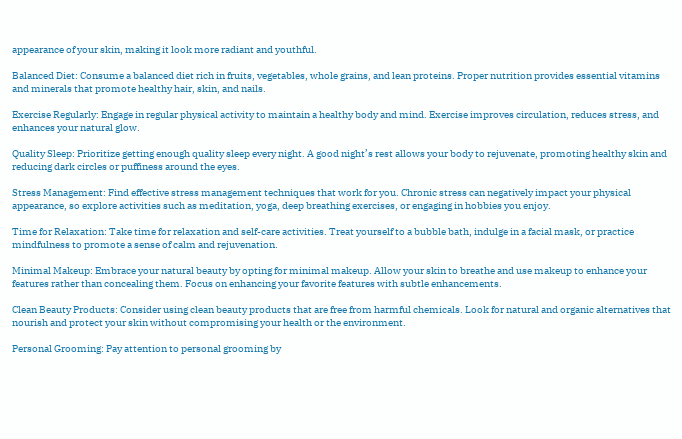appearance of your skin, making it look more radiant and youthful.

Balanced Diet: Consume a balanced diet rich in fruits, vegetables, whole grains, and lean proteins. Proper nutrition provides essential vitamins and minerals that promote healthy hair, skin, and nails.

Exercise Regularly: Engage in regular physical activity to maintain a healthy body and mind. Exercise improves circulation, reduces stress, and enhances your natural glow.

Quality Sleep: Prioritize getting enough quality sleep every night. A good night’s rest allows your body to rejuvenate, promoting healthy skin and reducing dark circles or puffiness around the eyes.

Stress Management: Find effective stress management techniques that work for you. Chronic stress can negatively impact your physical appearance, so explore activities such as meditation, yoga, deep breathing exercises, or engaging in hobbies you enjoy.

Time for Relaxation: Take time for relaxation and self-care activities. Treat yourself to a bubble bath, indulge in a facial mask, or practice mindfulness to promote a sense of calm and rejuvenation.

Minimal Makeup: Embrace your natural beauty by opting for minimal makeup. Allow your skin to breathe and use makeup to enhance your features rather than concealing them. Focus on enhancing your favorite features with subtle enhancements.

Clean Beauty Products: Consider using clean beauty products that are free from harmful chemicals. Look for natural and organic alternatives that nourish and protect your skin without compromising your health or the environment.

Personal Grooming: Pay attention to personal grooming by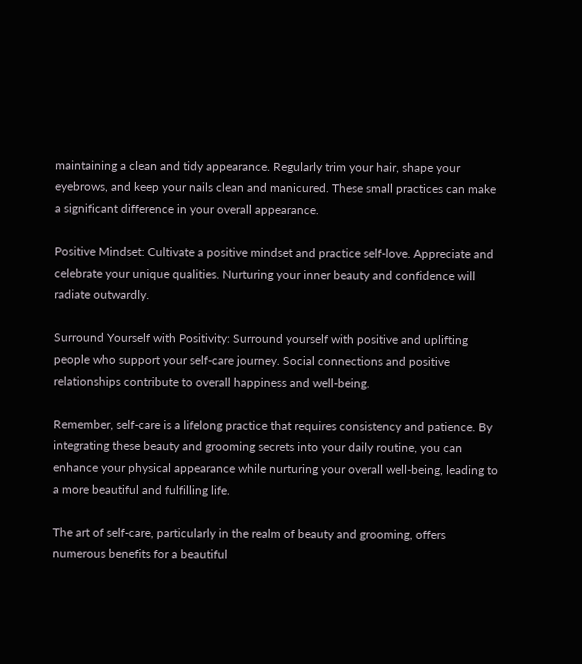maintaining a clean and tidy appearance. Regularly trim your hair, shape your eyebrows, and keep your nails clean and manicured. These small practices can make a significant difference in your overall appearance.

Positive Mindset: Cultivate a positive mindset and practice self-love. Appreciate and celebrate your unique qualities. Nurturing your inner beauty and confidence will radiate outwardly.

Surround Yourself with Positivity: Surround yourself with positive and uplifting people who support your self-care journey. Social connections and positive relationships contribute to overall happiness and well-being.

Remember, self-care is a lifelong practice that requires consistency and patience. By integrating these beauty and grooming secrets into your daily routine, you can enhance your physical appearance while nurturing your overall well-being, leading to a more beautiful and fulfilling life.

The art of self-care, particularly in the realm of beauty and grooming, offers numerous benefits for a beautiful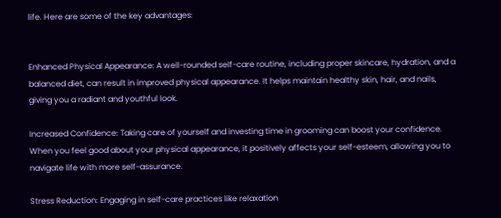life. Here are some of the key advantages:


Enhanced Physical Appearance: A well-rounded self-care routine, including proper skincare, hydration, and a balanced diet, can result in improved physical appearance. It helps maintain healthy skin, hair, and nails, giving you a radiant and youthful look.

Increased Confidence: Taking care of yourself and investing time in grooming can boost your confidence. When you feel good about your physical appearance, it positively affects your self-esteem, allowing you to navigate life with more self-assurance.

Stress Reduction: Engaging in self-care practices like relaxation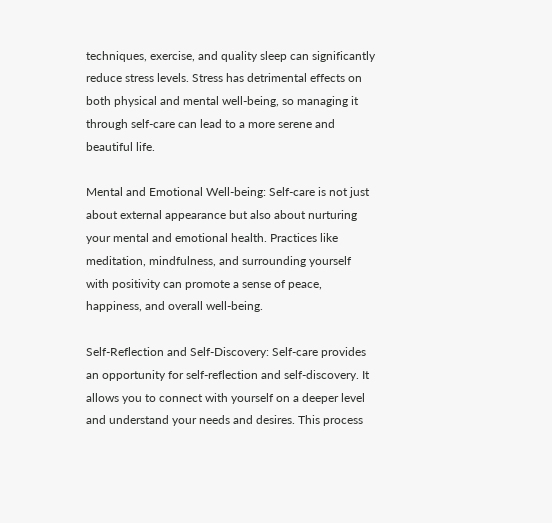techniques, exercise, and quality sleep can significantly reduce stress levels. Stress has detrimental effects on both physical and mental well-being, so managing it through self-care can lead to a more serene and beautiful life.

Mental and Emotional Well-being: Self-care is not just about external appearance but also about nurturing your mental and emotional health. Practices like meditation, mindfulness, and surrounding yourself with positivity can promote a sense of peace, happiness, and overall well-being.

Self-Reflection and Self-Discovery: Self-care provides an opportunity for self-reflection and self-discovery. It allows you to connect with yourself on a deeper level and understand your needs and desires. This process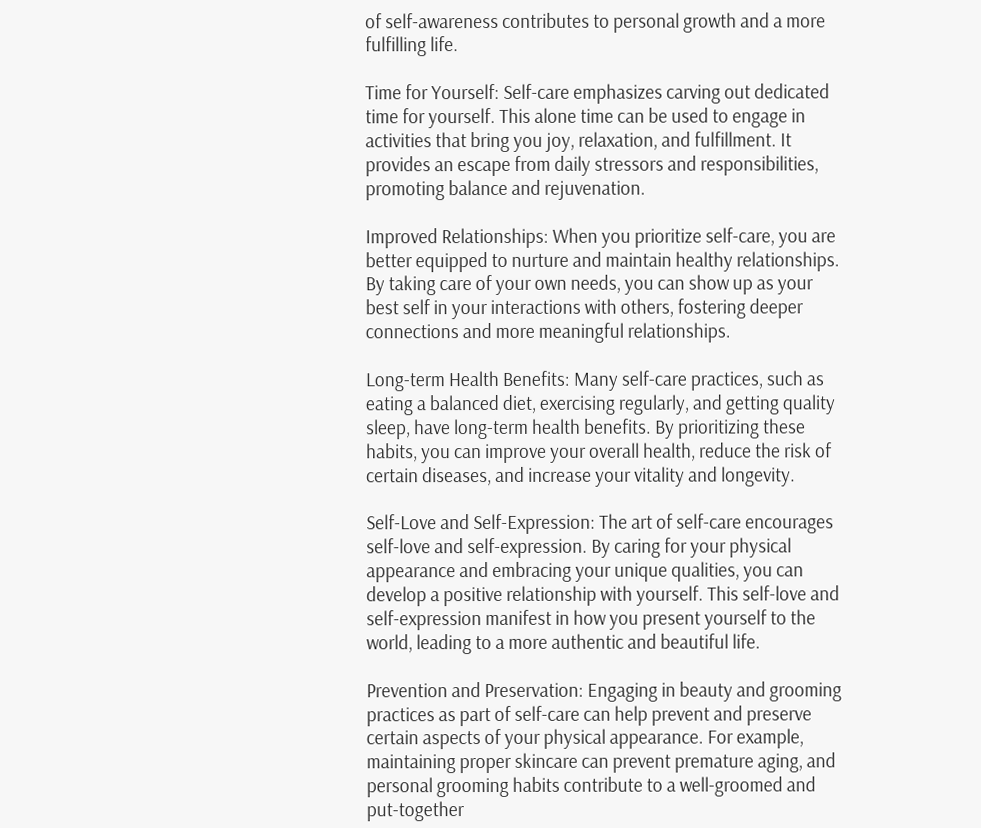of self-awareness contributes to personal growth and a more fulfilling life.

Time for Yourself: Self-care emphasizes carving out dedicated time for yourself. This alone time can be used to engage in activities that bring you joy, relaxation, and fulfillment. It provides an escape from daily stressors and responsibilities, promoting balance and rejuvenation.

Improved Relationships: When you prioritize self-care, you are better equipped to nurture and maintain healthy relationships. By taking care of your own needs, you can show up as your best self in your interactions with others, fostering deeper connections and more meaningful relationships.

Long-term Health Benefits: Many self-care practices, such as eating a balanced diet, exercising regularly, and getting quality sleep, have long-term health benefits. By prioritizing these habits, you can improve your overall health, reduce the risk of certain diseases, and increase your vitality and longevity.

Self-Love and Self-Expression: The art of self-care encourages self-love and self-expression. By caring for your physical appearance and embracing your unique qualities, you can develop a positive relationship with yourself. This self-love and self-expression manifest in how you present yourself to the world, leading to a more authentic and beautiful life.

Prevention and Preservation: Engaging in beauty and grooming practices as part of self-care can help prevent and preserve certain aspects of your physical appearance. For example, maintaining proper skincare can prevent premature aging, and personal grooming habits contribute to a well-groomed and put-together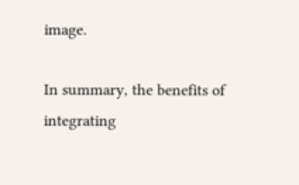image.

In summary, the benefits of integrating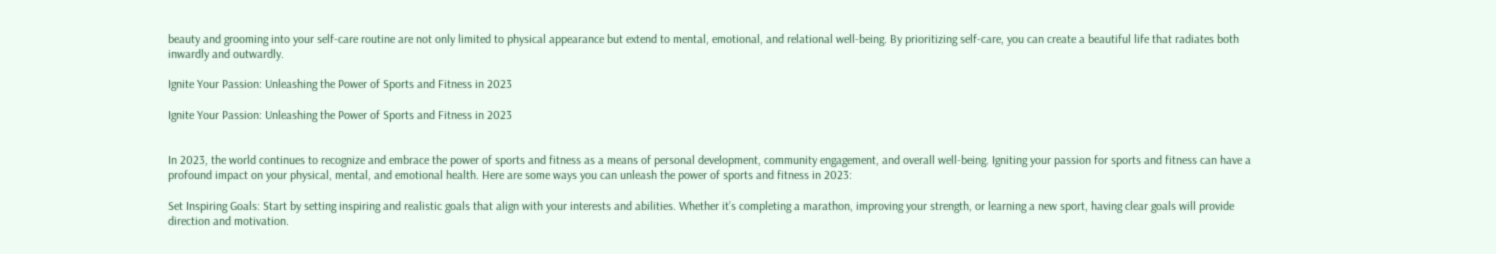beauty and grooming into your self-care routine are not only limited to physical appearance but extend to mental, emotional, and relational well-being. By prioritizing self-care, you can create a beautiful life that radiates both inwardly and outwardly.

Ignite Your Passion: Unleashing the Power of Sports and Fitness in 2023

Ignite Your Passion: Unleashing the Power of Sports and Fitness in 2023


In 2023, the world continues to recognize and embrace the power of sports and fitness as a means of personal development, community engagement, and overall well-being. Igniting your passion for sports and fitness can have a profound impact on your physical, mental, and emotional health. Here are some ways you can unleash the power of sports and fitness in 2023:

Set Inspiring Goals: Start by setting inspiring and realistic goals that align with your interests and abilities. Whether it’s completing a marathon, improving your strength, or learning a new sport, having clear goals will provide direction and motivation.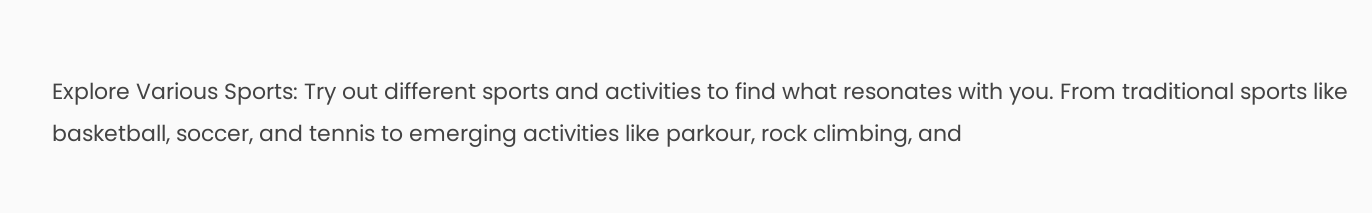Explore Various Sports: Try out different sports and activities to find what resonates with you. From traditional sports like basketball, soccer, and tennis to emerging activities like parkour, rock climbing, and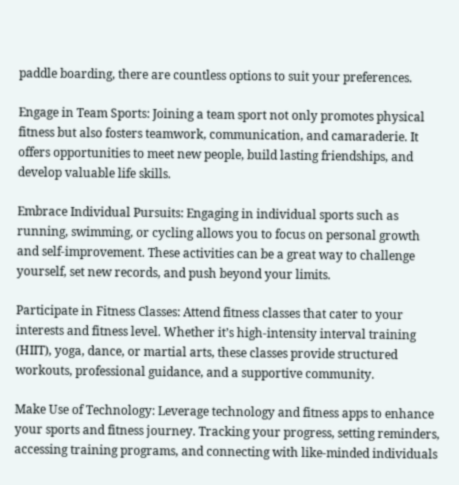paddle boarding, there are countless options to suit your preferences.

Engage in Team Sports: Joining a team sport not only promotes physical fitness but also fosters teamwork, communication, and camaraderie. It offers opportunities to meet new people, build lasting friendships, and develop valuable life skills.

Embrace Individual Pursuits: Engaging in individual sports such as running, swimming, or cycling allows you to focus on personal growth and self-improvement. These activities can be a great way to challenge yourself, set new records, and push beyond your limits.

Participate in Fitness Classes: Attend fitness classes that cater to your interests and fitness level. Whether it’s high-intensity interval training (HIIT), yoga, dance, or martial arts, these classes provide structured workouts, professional guidance, and a supportive community.

Make Use of Technology: Leverage technology and fitness apps to enhance your sports and fitness journey. Tracking your progress, setting reminders, accessing training programs, and connecting with like-minded individuals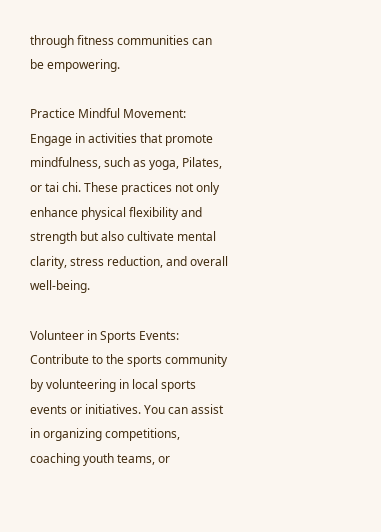through fitness communities can be empowering.

Practice Mindful Movement: Engage in activities that promote mindfulness, such as yoga, Pilates, or tai chi. These practices not only enhance physical flexibility and strength but also cultivate mental clarity, stress reduction, and overall well-being.

Volunteer in Sports Events: Contribute to the sports community by volunteering in local sports events or initiatives. You can assist in organizing competitions, coaching youth teams, or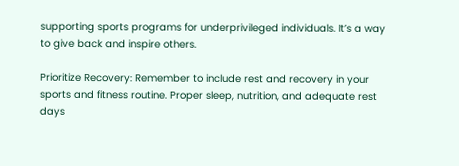supporting sports programs for underprivileged individuals. It’s a way to give back and inspire others.

Prioritize Recovery: Remember to include rest and recovery in your sports and fitness routine. Proper sleep, nutrition, and adequate rest days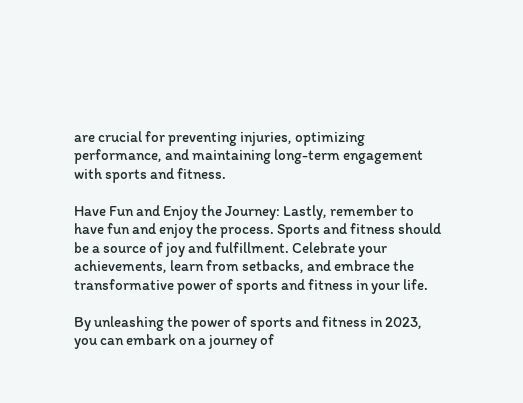are crucial for preventing injuries, optimizing performance, and maintaining long-term engagement with sports and fitness.

Have Fun and Enjoy the Journey: Lastly, remember to have fun and enjoy the process. Sports and fitness should be a source of joy and fulfillment. Celebrate your achievements, learn from setbacks, and embrace the transformative power of sports and fitness in your life.

By unleashing the power of sports and fitness in 2023, you can embark on a journey of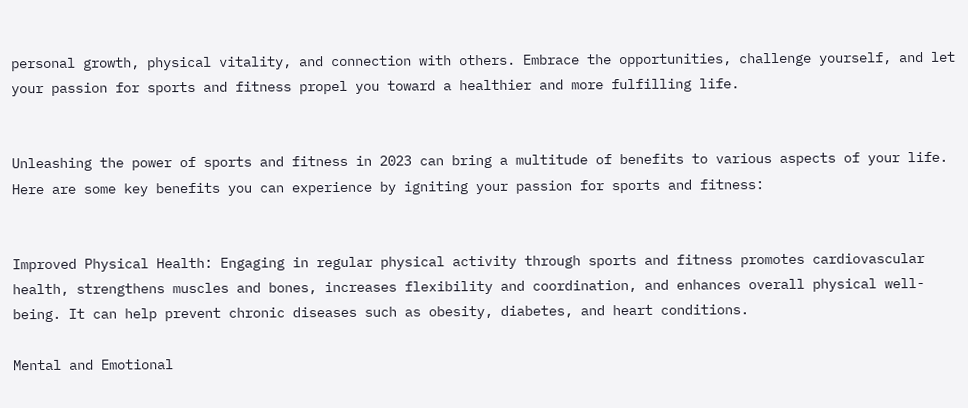personal growth, physical vitality, and connection with others. Embrace the opportunities, challenge yourself, and let your passion for sports and fitness propel you toward a healthier and more fulfilling life.


Unleashing the power of sports and fitness in 2023 can bring a multitude of benefits to various aspects of your life. Here are some key benefits you can experience by igniting your passion for sports and fitness:


Improved Physical Health: Engaging in regular physical activity through sports and fitness promotes cardiovascular health, strengthens muscles and bones, increases flexibility and coordination, and enhances overall physical well-being. It can help prevent chronic diseases such as obesity, diabetes, and heart conditions.

Mental and Emotional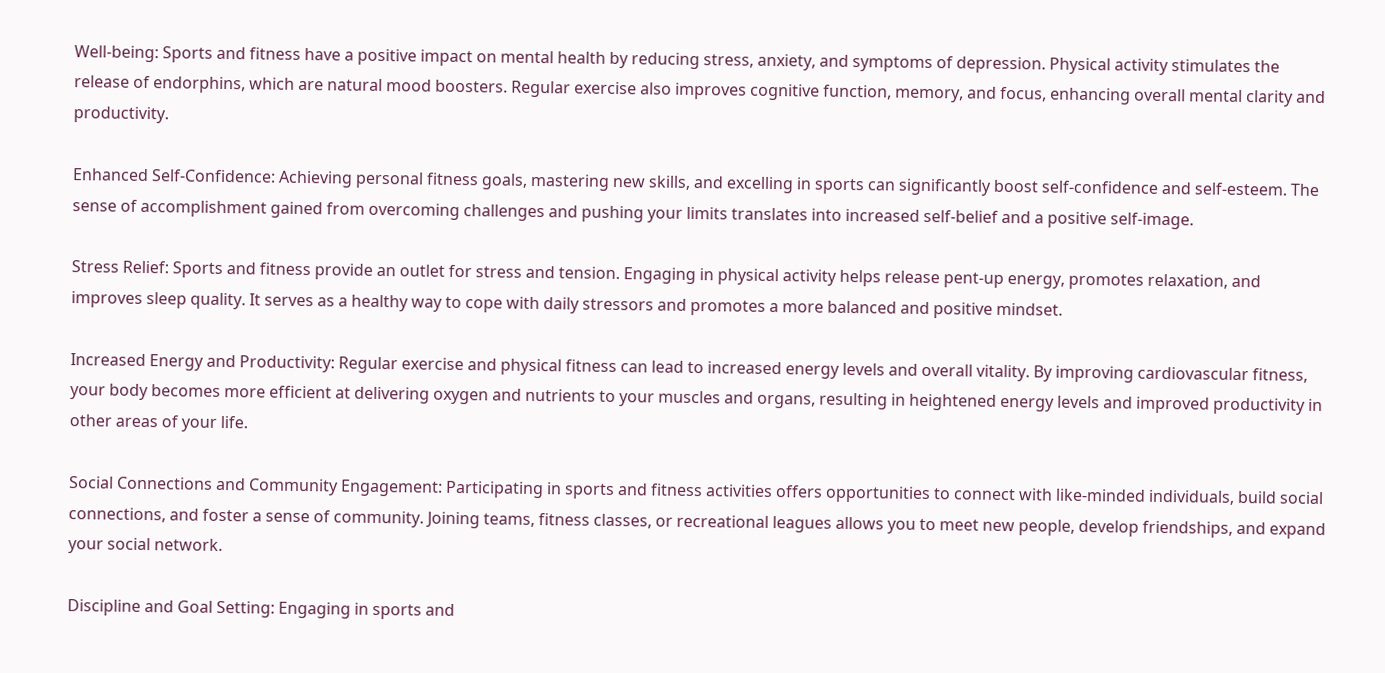Well-being: Sports and fitness have a positive impact on mental health by reducing stress, anxiety, and symptoms of depression. Physical activity stimulates the release of endorphins, which are natural mood boosters. Regular exercise also improves cognitive function, memory, and focus, enhancing overall mental clarity and productivity.

Enhanced Self-Confidence: Achieving personal fitness goals, mastering new skills, and excelling in sports can significantly boost self-confidence and self-esteem. The sense of accomplishment gained from overcoming challenges and pushing your limits translates into increased self-belief and a positive self-image.

Stress Relief: Sports and fitness provide an outlet for stress and tension. Engaging in physical activity helps release pent-up energy, promotes relaxation, and improves sleep quality. It serves as a healthy way to cope with daily stressors and promotes a more balanced and positive mindset.

Increased Energy and Productivity: Regular exercise and physical fitness can lead to increased energy levels and overall vitality. By improving cardiovascular fitness, your body becomes more efficient at delivering oxygen and nutrients to your muscles and organs, resulting in heightened energy levels and improved productivity in other areas of your life.

Social Connections and Community Engagement: Participating in sports and fitness activities offers opportunities to connect with like-minded individuals, build social connections, and foster a sense of community. Joining teams, fitness classes, or recreational leagues allows you to meet new people, develop friendships, and expand your social network.

Discipline and Goal Setting: Engaging in sports and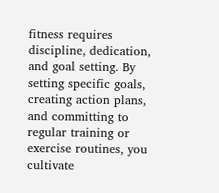fitness requires discipline, dedication, and goal setting. By setting specific goals, creating action plans, and committing to regular training or exercise routines, you cultivate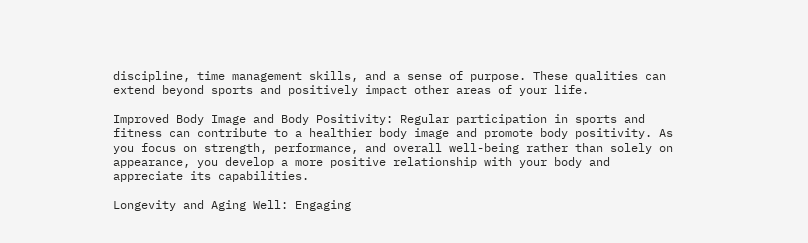discipline, time management skills, and a sense of purpose. These qualities can extend beyond sports and positively impact other areas of your life.

Improved Body Image and Body Positivity: Regular participation in sports and fitness can contribute to a healthier body image and promote body positivity. As you focus on strength, performance, and overall well-being rather than solely on appearance, you develop a more positive relationship with your body and appreciate its capabilities.

Longevity and Aging Well: Engaging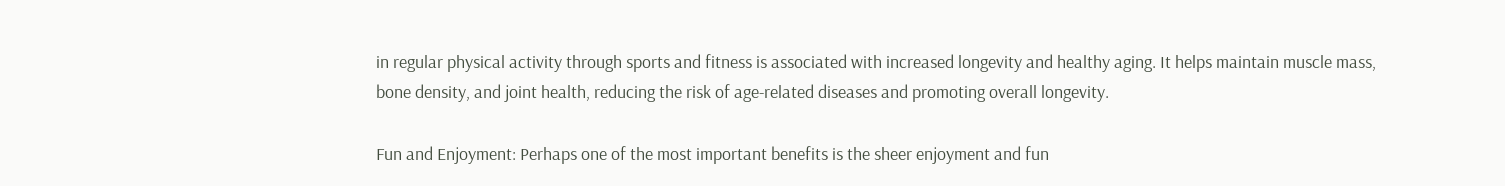in regular physical activity through sports and fitness is associated with increased longevity and healthy aging. It helps maintain muscle mass, bone density, and joint health, reducing the risk of age-related diseases and promoting overall longevity.

Fun and Enjoyment: Perhaps one of the most important benefits is the sheer enjoyment and fun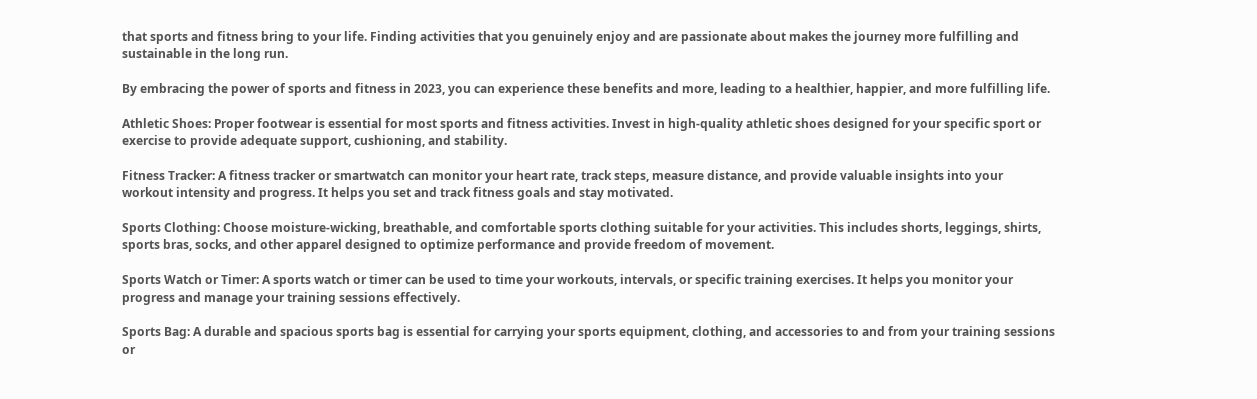that sports and fitness bring to your life. Finding activities that you genuinely enjoy and are passionate about makes the journey more fulfilling and sustainable in the long run.

By embracing the power of sports and fitness in 2023, you can experience these benefits and more, leading to a healthier, happier, and more fulfilling life.

Athletic Shoes: Proper footwear is essential for most sports and fitness activities. Invest in high-quality athletic shoes designed for your specific sport or exercise to provide adequate support, cushioning, and stability.

Fitness Tracker: A fitness tracker or smartwatch can monitor your heart rate, track steps, measure distance, and provide valuable insights into your workout intensity and progress. It helps you set and track fitness goals and stay motivated.

Sports Clothing: Choose moisture-wicking, breathable, and comfortable sports clothing suitable for your activities. This includes shorts, leggings, shirts, sports bras, socks, and other apparel designed to optimize performance and provide freedom of movement.

Sports Watch or Timer: A sports watch or timer can be used to time your workouts, intervals, or specific training exercises. It helps you monitor your progress and manage your training sessions effectively.

Sports Bag: A durable and spacious sports bag is essential for carrying your sports equipment, clothing, and accessories to and from your training sessions or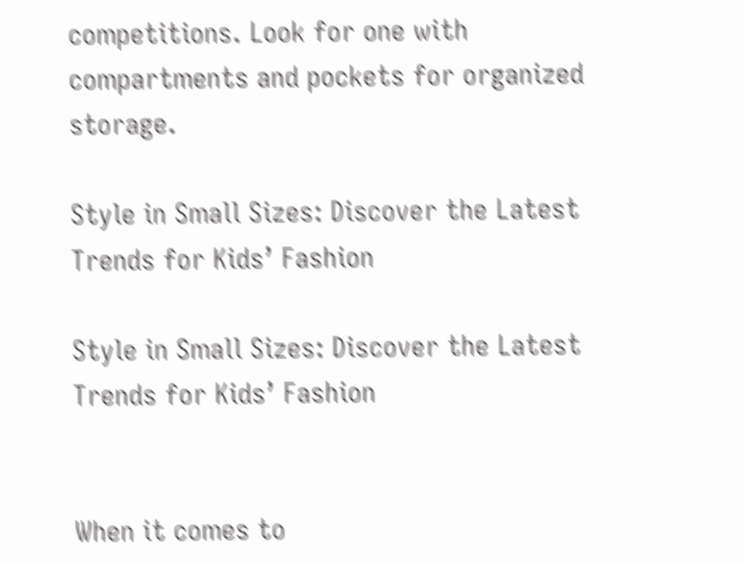competitions. Look for one with compartments and pockets for organized storage.

Style in Small Sizes: Discover the Latest Trends for Kids’ Fashion

Style in Small Sizes: Discover the Latest Trends for Kids’ Fashion


When it comes to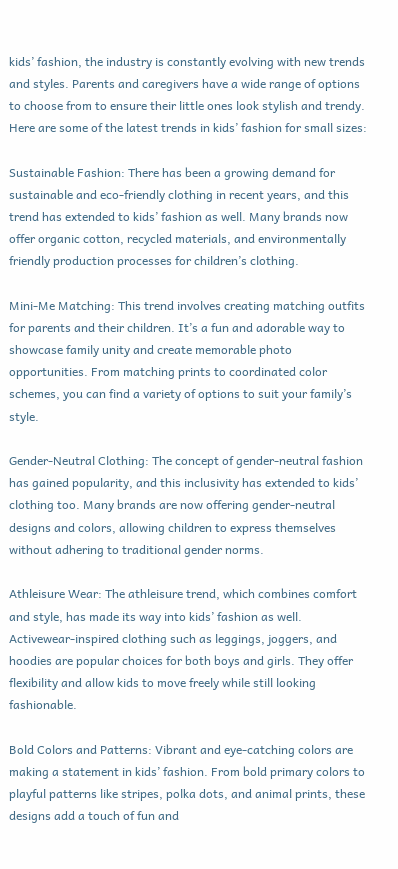kids’ fashion, the industry is constantly evolving with new trends and styles. Parents and caregivers have a wide range of options to choose from to ensure their little ones look stylish and trendy. Here are some of the latest trends in kids’ fashion for small sizes:

Sustainable Fashion: There has been a growing demand for sustainable and eco-friendly clothing in recent years, and this trend has extended to kids’ fashion as well. Many brands now offer organic cotton, recycled materials, and environmentally friendly production processes for children’s clothing.

Mini-Me Matching: This trend involves creating matching outfits for parents and their children. It’s a fun and adorable way to showcase family unity and create memorable photo opportunities. From matching prints to coordinated color schemes, you can find a variety of options to suit your family’s style.

Gender-Neutral Clothing: The concept of gender-neutral fashion has gained popularity, and this inclusivity has extended to kids’ clothing too. Many brands are now offering gender-neutral designs and colors, allowing children to express themselves without adhering to traditional gender norms.

Athleisure Wear: The athleisure trend, which combines comfort and style, has made its way into kids’ fashion as well. Activewear-inspired clothing such as leggings, joggers, and hoodies are popular choices for both boys and girls. They offer flexibility and allow kids to move freely while still looking fashionable.

Bold Colors and Patterns: Vibrant and eye-catching colors are making a statement in kids’ fashion. From bold primary colors to playful patterns like stripes, polka dots, and animal prints, these designs add a touch of fun and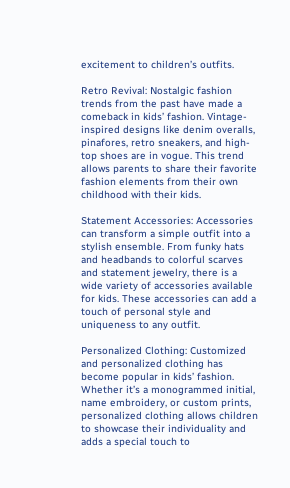excitement to children’s outfits.

Retro Revival: Nostalgic fashion trends from the past have made a comeback in kids’ fashion. Vintage-inspired designs like denim overalls, pinafores, retro sneakers, and high-top shoes are in vogue. This trend allows parents to share their favorite fashion elements from their own childhood with their kids.

Statement Accessories: Accessories can transform a simple outfit into a stylish ensemble. From funky hats and headbands to colorful scarves and statement jewelry, there is a wide variety of accessories available for kids. These accessories can add a touch of personal style and uniqueness to any outfit.

Personalized Clothing: Customized and personalized clothing has become popular in kids’ fashion. Whether it’s a monogrammed initial, name embroidery, or custom prints, personalized clothing allows children to showcase their individuality and adds a special touch to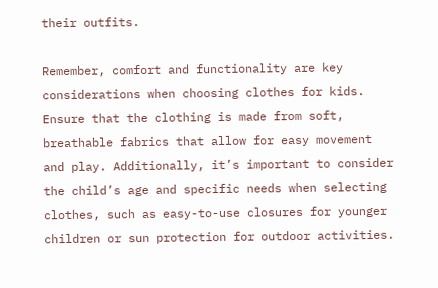their outfits.

Remember, comfort and functionality are key considerations when choosing clothes for kids. Ensure that the clothing is made from soft, breathable fabrics that allow for easy movement and play. Additionally, it’s important to consider the child’s age and specific needs when selecting clothes, such as easy-to-use closures for younger children or sun protection for outdoor activities.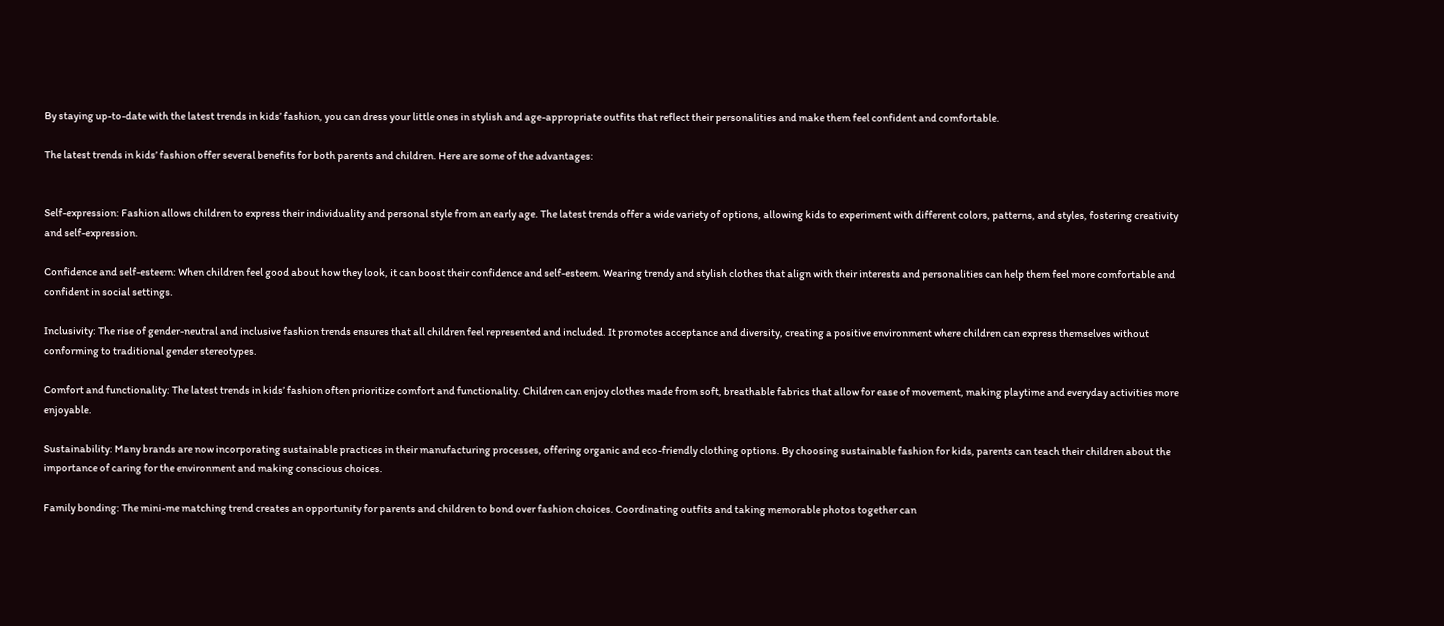By staying up-to-date with the latest trends in kids’ fashion, you can dress your little ones in stylish and age-appropriate outfits that reflect their personalities and make them feel confident and comfortable.

The latest trends in kids’ fashion offer several benefits for both parents and children. Here are some of the advantages:


Self-expression: Fashion allows children to express their individuality and personal style from an early age. The latest trends offer a wide variety of options, allowing kids to experiment with different colors, patterns, and styles, fostering creativity and self-expression.

Confidence and self-esteem: When children feel good about how they look, it can boost their confidence and self-esteem. Wearing trendy and stylish clothes that align with their interests and personalities can help them feel more comfortable and confident in social settings.

Inclusivity: The rise of gender-neutral and inclusive fashion trends ensures that all children feel represented and included. It promotes acceptance and diversity, creating a positive environment where children can express themselves without conforming to traditional gender stereotypes.

Comfort and functionality: The latest trends in kids’ fashion often prioritize comfort and functionality. Children can enjoy clothes made from soft, breathable fabrics that allow for ease of movement, making playtime and everyday activities more enjoyable.

Sustainability: Many brands are now incorporating sustainable practices in their manufacturing processes, offering organic and eco-friendly clothing options. By choosing sustainable fashion for kids, parents can teach their children about the importance of caring for the environment and making conscious choices.

Family bonding: The mini-me matching trend creates an opportunity for parents and children to bond over fashion choices. Coordinating outfits and taking memorable photos together can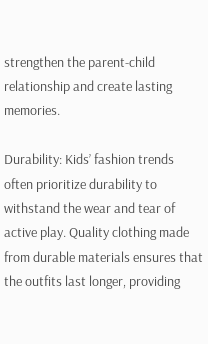strengthen the parent-child relationship and create lasting memories.

Durability: Kids’ fashion trends often prioritize durability to withstand the wear and tear of active play. Quality clothing made from durable materials ensures that the outfits last longer, providing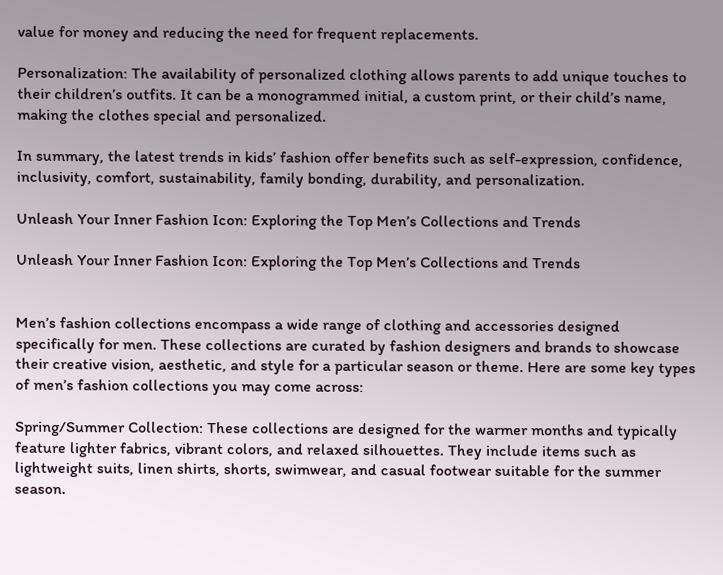value for money and reducing the need for frequent replacements.

Personalization: The availability of personalized clothing allows parents to add unique touches to their children’s outfits. It can be a monogrammed initial, a custom print, or their child’s name, making the clothes special and personalized.

In summary, the latest trends in kids’ fashion offer benefits such as self-expression, confidence, inclusivity, comfort, sustainability, family bonding, durability, and personalization.

Unleash Your Inner Fashion Icon: Exploring the Top Men’s Collections and Trends

Unleash Your Inner Fashion Icon: Exploring the Top Men’s Collections and Trends


Men’s fashion collections encompass a wide range of clothing and accessories designed specifically for men. These collections are curated by fashion designers and brands to showcase their creative vision, aesthetic, and style for a particular season or theme. Here are some key types of men’s fashion collections you may come across:

Spring/Summer Collection: These collections are designed for the warmer months and typically feature lighter fabrics, vibrant colors, and relaxed silhouettes. They include items such as lightweight suits, linen shirts, shorts, swimwear, and casual footwear suitable for the summer season.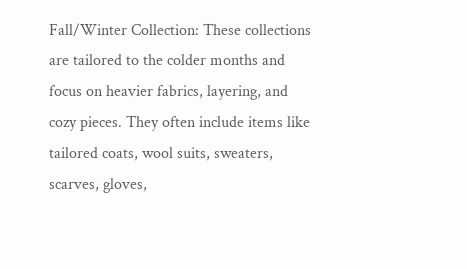Fall/Winter Collection: These collections are tailored to the colder months and focus on heavier fabrics, layering, and cozy pieces. They often include items like tailored coats, wool suits, sweaters, scarves, gloves,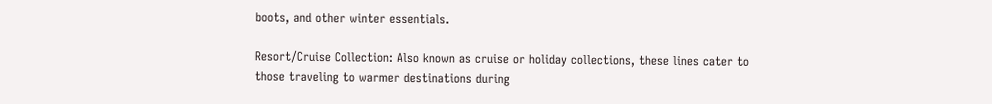boots, and other winter essentials.

Resort/Cruise Collection: Also known as cruise or holiday collections, these lines cater to those traveling to warmer destinations during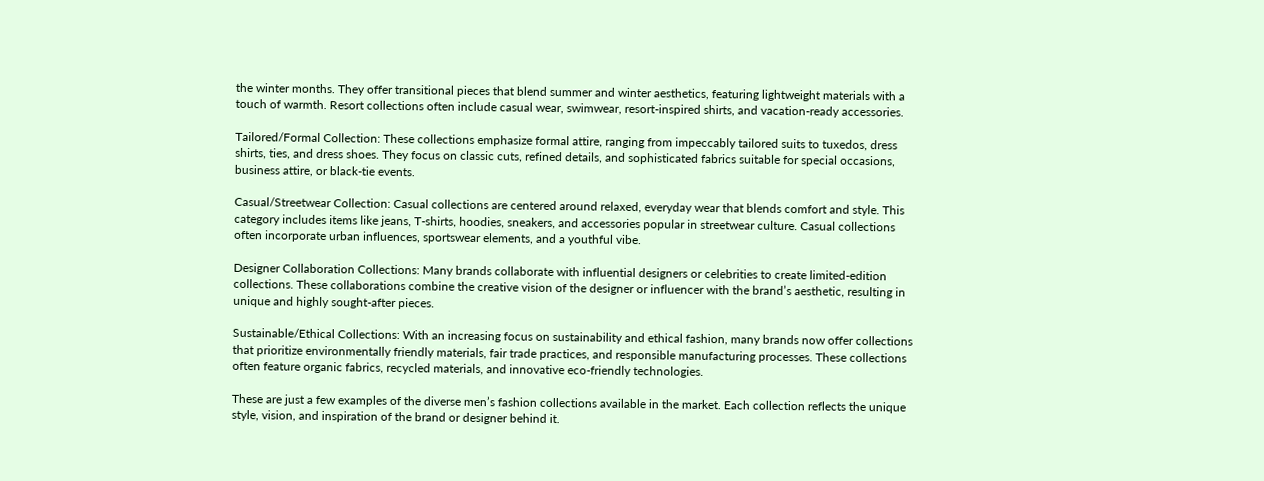the winter months. They offer transitional pieces that blend summer and winter aesthetics, featuring lightweight materials with a touch of warmth. Resort collections often include casual wear, swimwear, resort-inspired shirts, and vacation-ready accessories.

Tailored/Formal Collection: These collections emphasize formal attire, ranging from impeccably tailored suits to tuxedos, dress shirts, ties, and dress shoes. They focus on classic cuts, refined details, and sophisticated fabrics suitable for special occasions, business attire, or black-tie events.

Casual/Streetwear Collection: Casual collections are centered around relaxed, everyday wear that blends comfort and style. This category includes items like jeans, T-shirts, hoodies, sneakers, and accessories popular in streetwear culture. Casual collections often incorporate urban influences, sportswear elements, and a youthful vibe.

Designer Collaboration Collections: Many brands collaborate with influential designers or celebrities to create limited-edition collections. These collaborations combine the creative vision of the designer or influencer with the brand’s aesthetic, resulting in unique and highly sought-after pieces.

Sustainable/Ethical Collections: With an increasing focus on sustainability and ethical fashion, many brands now offer collections that prioritize environmentally friendly materials, fair trade practices, and responsible manufacturing processes. These collections often feature organic fabrics, recycled materials, and innovative eco-friendly technologies.

These are just a few examples of the diverse men’s fashion collections available in the market. Each collection reflects the unique style, vision, and inspiration of the brand or designer behind it.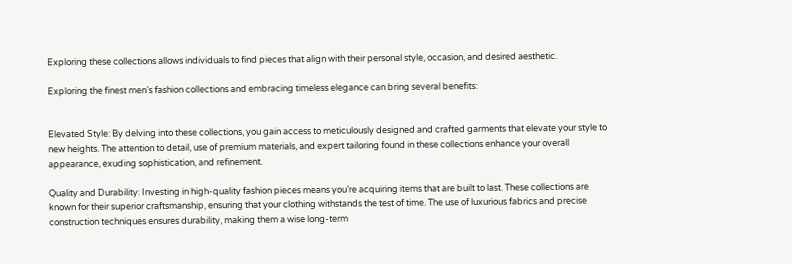Exploring these collections allows individuals to find pieces that align with their personal style, occasion, and desired aesthetic.

Exploring the finest men’s fashion collections and embracing timeless elegance can bring several benefits:


Elevated Style: By delving into these collections, you gain access to meticulously designed and crafted garments that elevate your style to new heights. The attention to detail, use of premium materials, and expert tailoring found in these collections enhance your overall appearance, exuding sophistication, and refinement.

Quality and Durability: Investing in high-quality fashion pieces means you’re acquiring items that are built to last. These collections are known for their superior craftsmanship, ensuring that your clothing withstands the test of time. The use of luxurious fabrics and precise construction techniques ensures durability, making them a wise long-term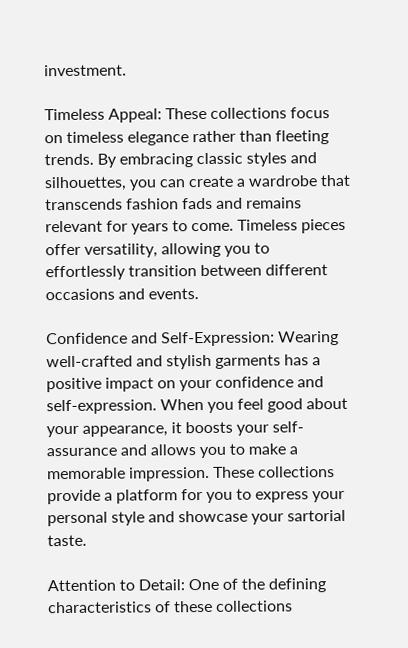investment.

Timeless Appeal: These collections focus on timeless elegance rather than fleeting trends. By embracing classic styles and silhouettes, you can create a wardrobe that transcends fashion fads and remains relevant for years to come. Timeless pieces offer versatility, allowing you to effortlessly transition between different occasions and events.

Confidence and Self-Expression: Wearing well-crafted and stylish garments has a positive impact on your confidence and self-expression. When you feel good about your appearance, it boosts your self-assurance and allows you to make a memorable impression. These collections provide a platform for you to express your personal style and showcase your sartorial taste.

Attention to Detail: One of the defining characteristics of these collections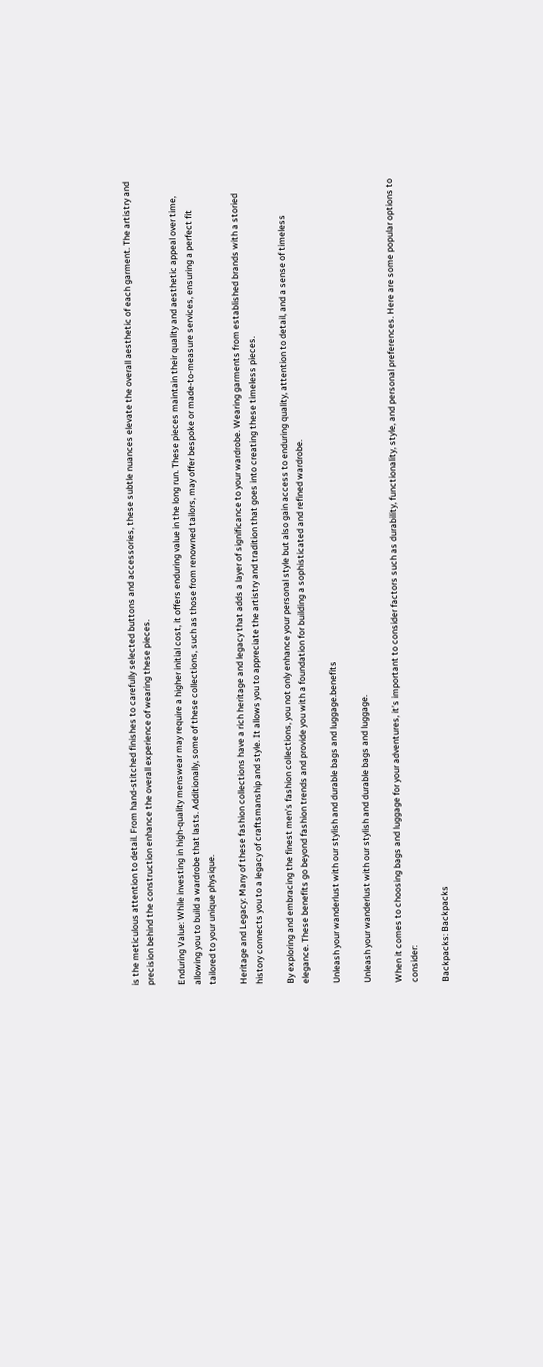is the meticulous attention to detail. From hand-stitched finishes to carefully selected buttons and accessories, these subtle nuances elevate the overall aesthetic of each garment. The artistry and precision behind the construction enhance the overall experience of wearing these pieces.

Enduring Value: While investing in high-quality menswear may require a higher initial cost, it offers enduring value in the long run. These pieces maintain their quality and aesthetic appeal over time, allowing you to build a wardrobe that lasts. Additionally, some of these collections, such as those from renowned tailors, may offer bespoke or made-to-measure services, ensuring a perfect fit tailored to your unique physique.

Heritage and Legacy: Many of these fashion collections have a rich heritage and legacy that adds a layer of significance to your wardrobe. Wearing garments from established brands with a storied history connects you to a legacy of craftsmanship and style. It allows you to appreciate the artistry and tradition that goes into creating these timeless pieces.

By exploring and embracing the finest men’s fashion collections, you not only enhance your personal style but also gain access to enduring quality, attention to detail, and a sense of timeless elegance. These benefits go beyond fashion trends and provide you with a foundation for building a sophisticated and refined wardrobe.

Unleash your wanderlust with our stylish and durable bags and luggage.benefits

Unleash your wanderlust with our stylish and durable bags and luggage.

When it comes to choosing bags and luggage for your adventures, it’s important to consider factors such as durability, functionality, style, and personal preferences. Here are some popular options to consider:

Backpacks: Backpacks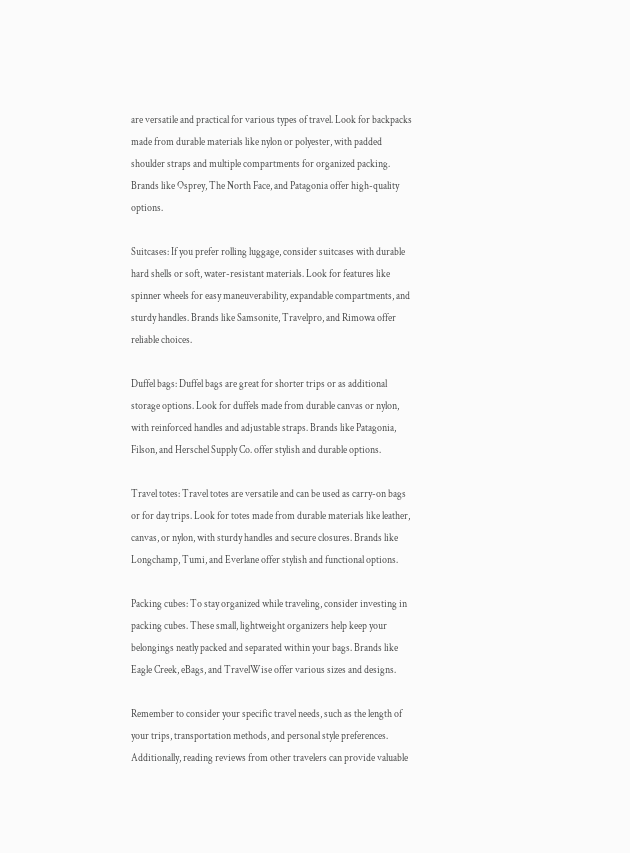are versatile and practical for various types of travel. Look for backpacks made from durable materials like nylon or polyester, with padded shoulder straps and multiple compartments for organized packing. Brands like Osprey, The North Face, and Patagonia offer high-quality options.

Suitcases: If you prefer rolling luggage, consider suitcases with durable hard shells or soft, water-resistant materials. Look for features like spinner wheels for easy maneuverability, expandable compartments, and sturdy handles. Brands like Samsonite, Travelpro, and Rimowa offer reliable choices.

Duffel bags: Duffel bags are great for shorter trips or as additional storage options. Look for duffels made from durable canvas or nylon, with reinforced handles and adjustable straps. Brands like Patagonia, Filson, and Herschel Supply Co. offer stylish and durable options.

Travel totes: Travel totes are versatile and can be used as carry-on bags or for day trips. Look for totes made from durable materials like leather, canvas, or nylon, with sturdy handles and secure closures. Brands like Longchamp, Tumi, and Everlane offer stylish and functional options.

Packing cubes: To stay organized while traveling, consider investing in packing cubes. These small, lightweight organizers help keep your belongings neatly packed and separated within your bags. Brands like Eagle Creek, eBags, and TravelWise offer various sizes and designs.

Remember to consider your specific travel needs, such as the length of your trips, transportation methods, and personal style preferences. Additionally, reading reviews from other travelers can provide valuable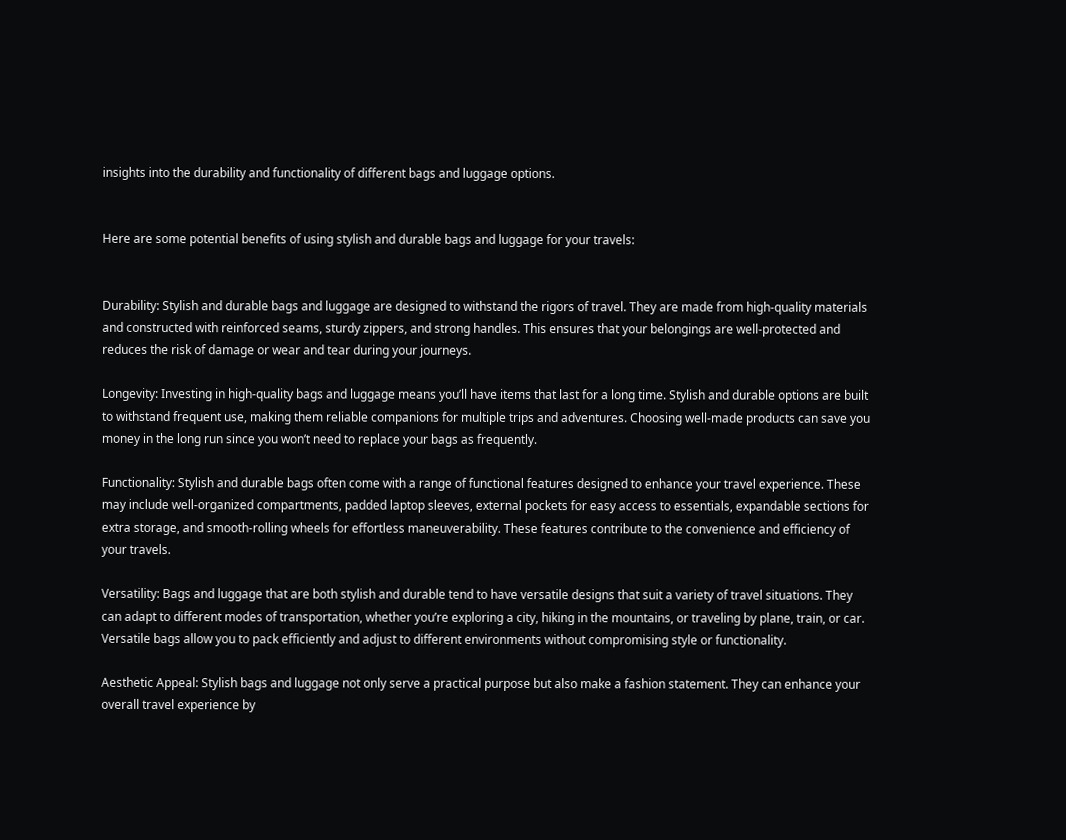insights into the durability and functionality of different bags and luggage options.


Here are some potential benefits of using stylish and durable bags and luggage for your travels:


Durability: Stylish and durable bags and luggage are designed to withstand the rigors of travel. They are made from high-quality materials and constructed with reinforced seams, sturdy zippers, and strong handles. This ensures that your belongings are well-protected and reduces the risk of damage or wear and tear during your journeys.

Longevity: Investing in high-quality bags and luggage means you’ll have items that last for a long time. Stylish and durable options are built to withstand frequent use, making them reliable companions for multiple trips and adventures. Choosing well-made products can save you money in the long run since you won’t need to replace your bags as frequently.

Functionality: Stylish and durable bags often come with a range of functional features designed to enhance your travel experience. These may include well-organized compartments, padded laptop sleeves, external pockets for easy access to essentials, expandable sections for extra storage, and smooth-rolling wheels for effortless maneuverability. These features contribute to the convenience and efficiency of your travels.

Versatility: Bags and luggage that are both stylish and durable tend to have versatile designs that suit a variety of travel situations. They can adapt to different modes of transportation, whether you’re exploring a city, hiking in the mountains, or traveling by plane, train, or car. Versatile bags allow you to pack efficiently and adjust to different environments without compromising style or functionality.

Aesthetic Appeal: Stylish bags and luggage not only serve a practical purpose but also make a fashion statement. They can enhance your overall travel experience by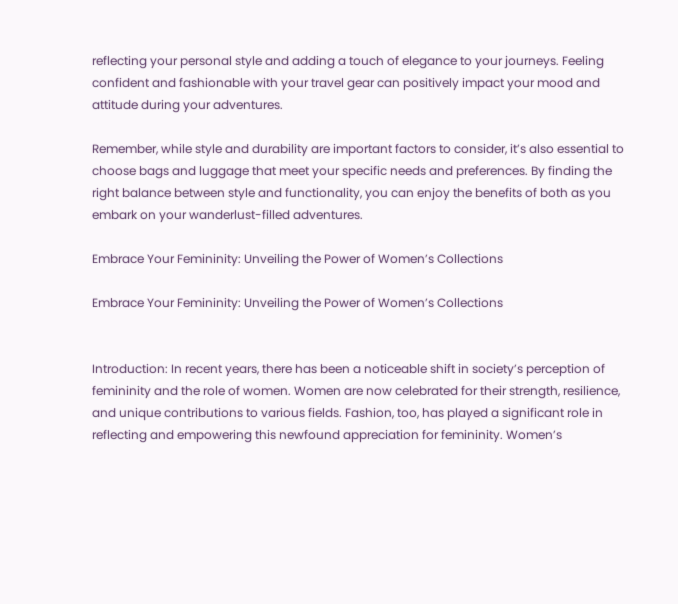reflecting your personal style and adding a touch of elegance to your journeys. Feeling confident and fashionable with your travel gear can positively impact your mood and attitude during your adventures.

Remember, while style and durability are important factors to consider, it’s also essential to choose bags and luggage that meet your specific needs and preferences. By finding the right balance between style and functionality, you can enjoy the benefits of both as you embark on your wanderlust-filled adventures.

Embrace Your Femininity: Unveiling the Power of Women’s Collections

Embrace Your Femininity: Unveiling the Power of Women’s Collections


Introduction: In recent years, there has been a noticeable shift in society’s perception of femininity and the role of women. Women are now celebrated for their strength, resilience, and unique contributions to various fields. Fashion, too, has played a significant role in reflecting and empowering this newfound appreciation for femininity. Women’s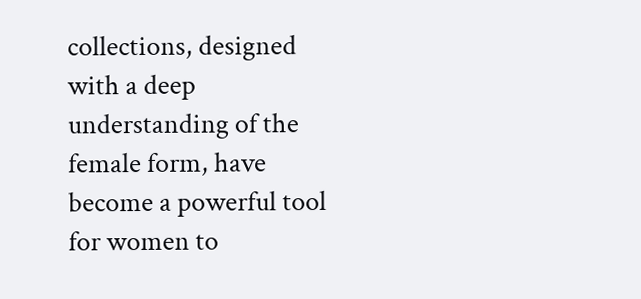collections, designed with a deep understanding of the female form, have become a powerful tool for women to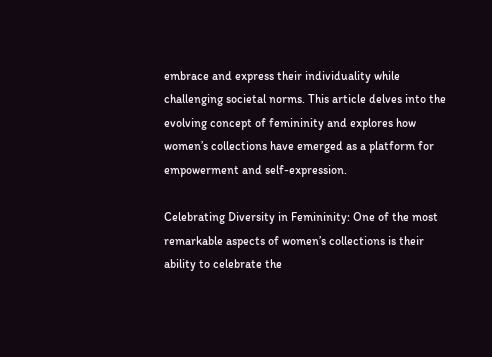embrace and express their individuality while challenging societal norms. This article delves into the evolving concept of femininity and explores how women’s collections have emerged as a platform for empowerment and self-expression.

Celebrating Diversity in Femininity: One of the most remarkable aspects of women’s collections is their ability to celebrate the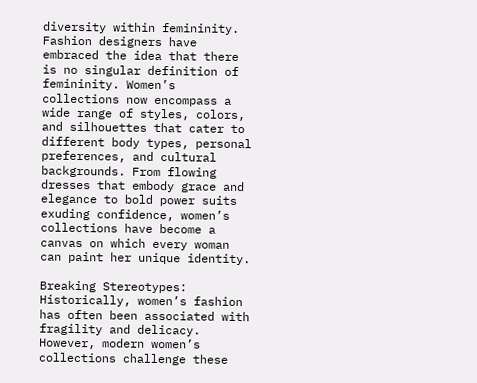diversity within femininity. Fashion designers have embraced the idea that there is no singular definition of femininity. Women’s collections now encompass a wide range of styles, colors, and silhouettes that cater to different body types, personal preferences, and cultural backgrounds. From flowing dresses that embody grace and elegance to bold power suits exuding confidence, women’s collections have become a canvas on which every woman can paint her unique identity.

Breaking Stereotypes: Historically, women’s fashion has often been associated with fragility and delicacy. However, modern women’s collections challenge these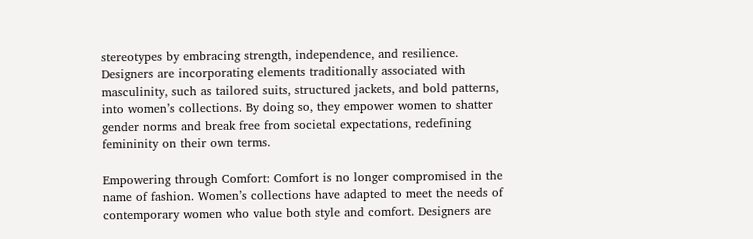stereotypes by embracing strength, independence, and resilience. Designers are incorporating elements traditionally associated with masculinity, such as tailored suits, structured jackets, and bold patterns, into women’s collections. By doing so, they empower women to shatter gender norms and break free from societal expectations, redefining femininity on their own terms.

Empowering through Comfort: Comfort is no longer compromised in the name of fashion. Women’s collections have adapted to meet the needs of contemporary women who value both style and comfort. Designers are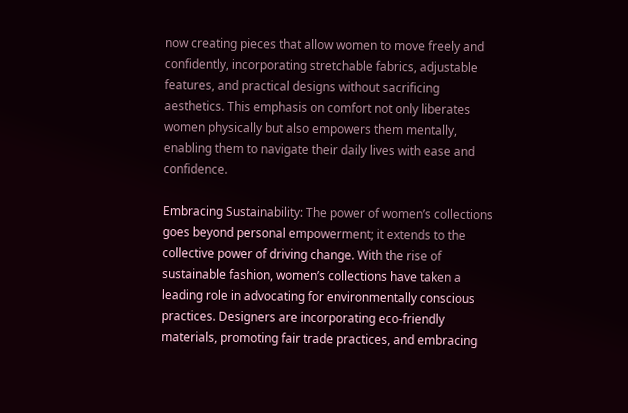now creating pieces that allow women to move freely and confidently, incorporating stretchable fabrics, adjustable features, and practical designs without sacrificing aesthetics. This emphasis on comfort not only liberates women physically but also empowers them mentally, enabling them to navigate their daily lives with ease and confidence.

Embracing Sustainability: The power of women’s collections goes beyond personal empowerment; it extends to the collective power of driving change. With the rise of sustainable fashion, women’s collections have taken a leading role in advocating for environmentally conscious practices. Designers are incorporating eco-friendly materials, promoting fair trade practices, and embracing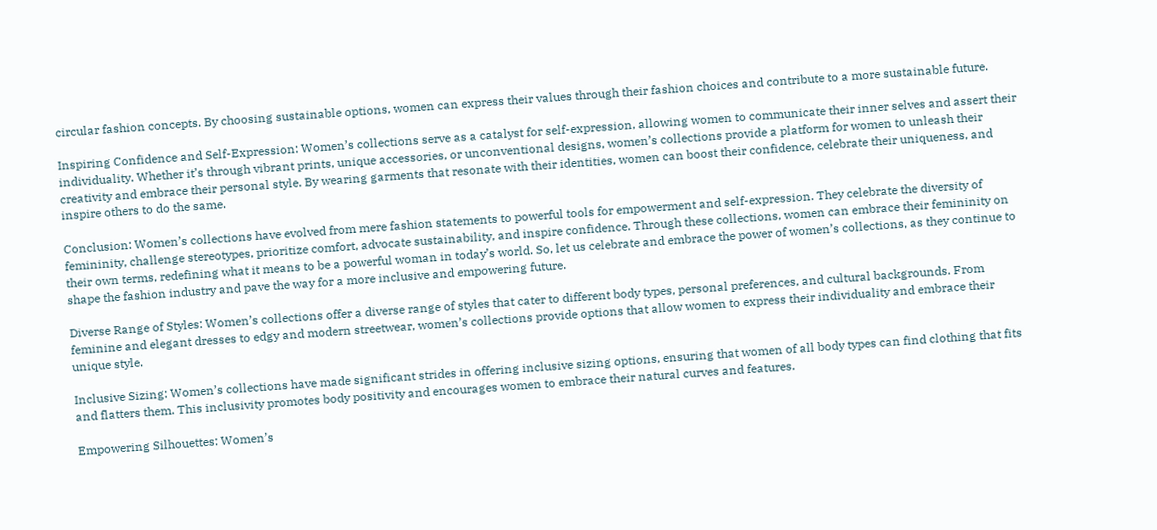circular fashion concepts. By choosing sustainable options, women can express their values through their fashion choices and contribute to a more sustainable future.

Inspiring Confidence and Self-Expression: Women’s collections serve as a catalyst for self-expression, allowing women to communicate their inner selves and assert their individuality. Whether it’s through vibrant prints, unique accessories, or unconventional designs, women’s collections provide a platform for women to unleash their creativity and embrace their personal style. By wearing garments that resonate with their identities, women can boost their confidence, celebrate their uniqueness, and inspire others to do the same.

Conclusion: Women’s collections have evolved from mere fashion statements to powerful tools for empowerment and self-expression. They celebrate the diversity of femininity, challenge stereotypes, prioritize comfort, advocate sustainability, and inspire confidence. Through these collections, women can embrace their femininity on their own terms, redefining what it means to be a powerful woman in today’s world. So, let us celebrate and embrace the power of women’s collections, as they continue to shape the fashion industry and pave the way for a more inclusive and empowering future.

Diverse Range of Styles: Women’s collections offer a diverse range of styles that cater to different body types, personal preferences, and cultural backgrounds. From feminine and elegant dresses to edgy and modern streetwear, women’s collections provide options that allow women to express their individuality and embrace their unique style.

Inclusive Sizing: Women’s collections have made significant strides in offering inclusive sizing options, ensuring that women of all body types can find clothing that fits and flatters them. This inclusivity promotes body positivity and encourages women to embrace their natural curves and features.

Empowering Silhouettes: Women’s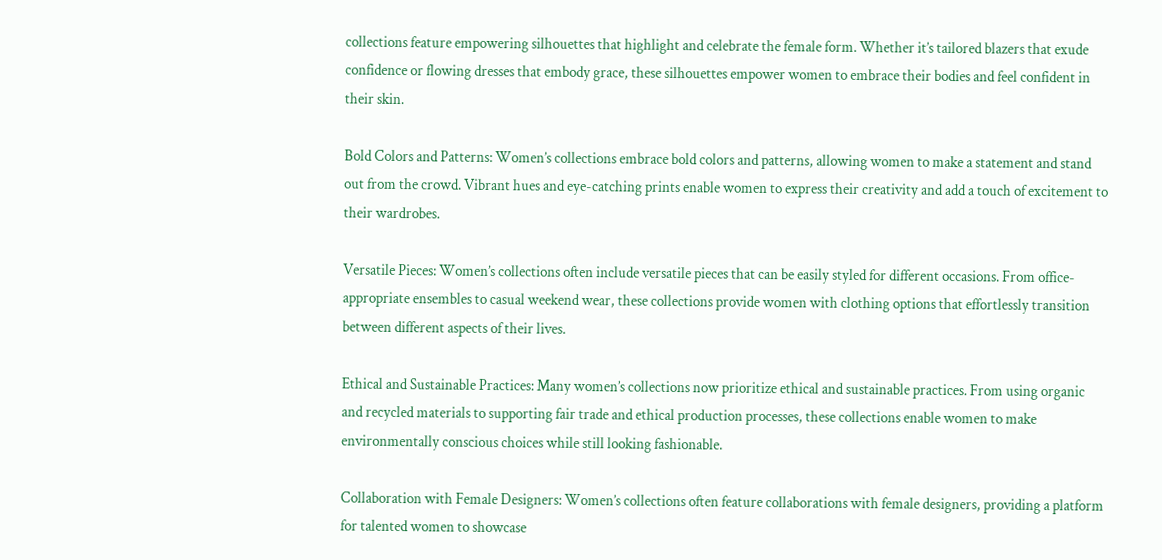collections feature empowering silhouettes that highlight and celebrate the female form. Whether it’s tailored blazers that exude confidence or flowing dresses that embody grace, these silhouettes empower women to embrace their bodies and feel confident in their skin.

Bold Colors and Patterns: Women’s collections embrace bold colors and patterns, allowing women to make a statement and stand out from the crowd. Vibrant hues and eye-catching prints enable women to express their creativity and add a touch of excitement to their wardrobes.

Versatile Pieces: Women’s collections often include versatile pieces that can be easily styled for different occasions. From office-appropriate ensembles to casual weekend wear, these collections provide women with clothing options that effortlessly transition between different aspects of their lives.

Ethical and Sustainable Practices: Many women’s collections now prioritize ethical and sustainable practices. From using organic and recycled materials to supporting fair trade and ethical production processes, these collections enable women to make environmentally conscious choices while still looking fashionable.

Collaboration with Female Designers: Women’s collections often feature collaborations with female designers, providing a platform for talented women to showcase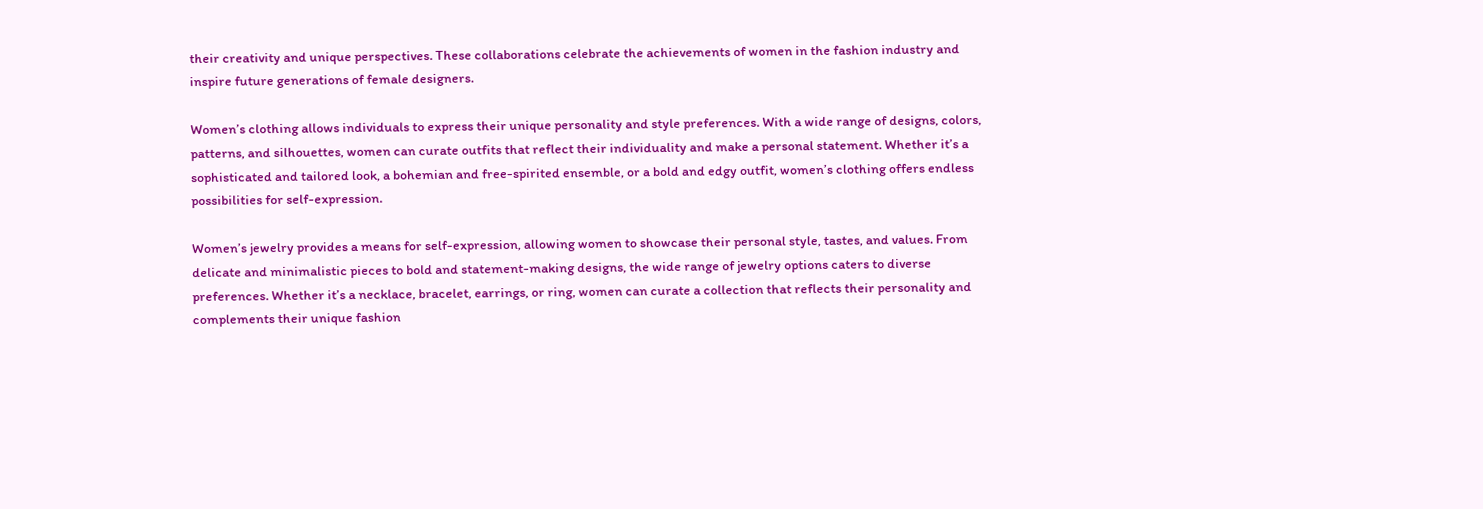their creativity and unique perspectives. These collaborations celebrate the achievements of women in the fashion industry and inspire future generations of female designers.

Women’s clothing allows individuals to express their unique personality and style preferences. With a wide range of designs, colors, patterns, and silhouettes, women can curate outfits that reflect their individuality and make a personal statement. Whether it’s a sophisticated and tailored look, a bohemian and free-spirited ensemble, or a bold and edgy outfit, women’s clothing offers endless possibilities for self-expression.

Women’s jewelry provides a means for self-expression, allowing women to showcase their personal style, tastes, and values. From delicate and minimalistic pieces to bold and statement-making designs, the wide range of jewelry options caters to diverse preferences. Whether it’s a necklace, bracelet, earrings, or ring, women can curate a collection that reflects their personality and complements their unique fashion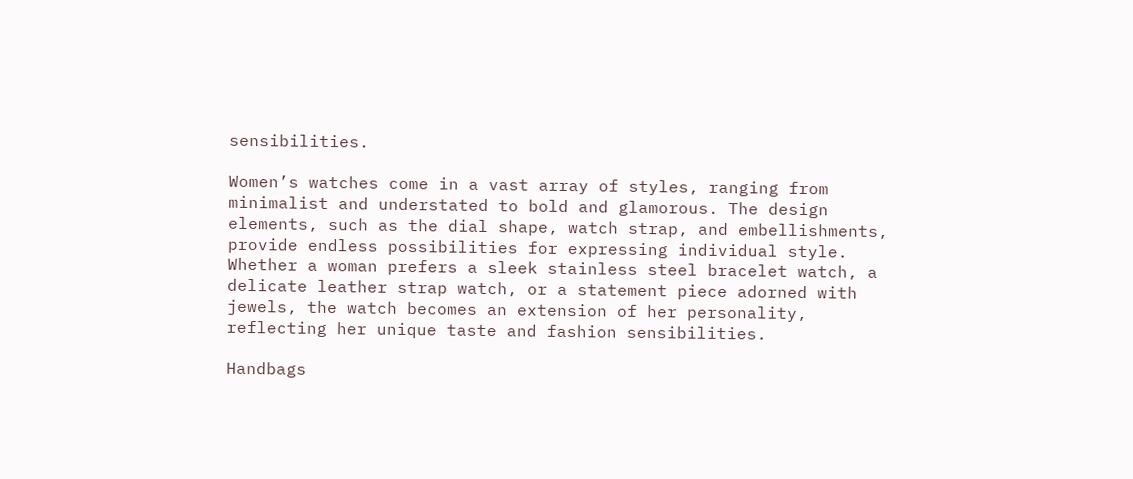sensibilities.

Women’s watches come in a vast array of styles, ranging from minimalist and understated to bold and glamorous. The design elements, such as the dial shape, watch strap, and embellishments, provide endless possibilities for expressing individual style. Whether a woman prefers a sleek stainless steel bracelet watch, a delicate leather strap watch, or a statement piece adorned with jewels, the watch becomes an extension of her personality, reflecting her unique taste and fashion sensibilities.

Handbags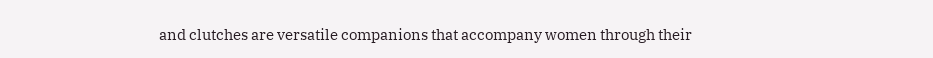and clutches are versatile companions that accompany women through their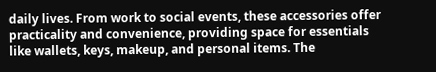daily lives. From work to social events, these accessories offer practicality and convenience, providing space for essentials like wallets, keys, makeup, and personal items. The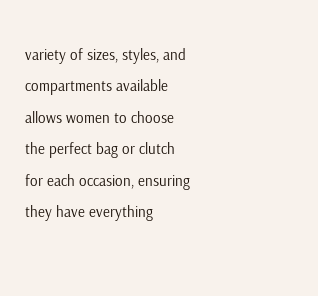variety of sizes, styles, and compartments available allows women to choose the perfect bag or clutch for each occasion, ensuring they have everything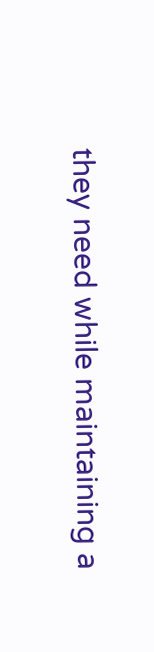they need while maintaining a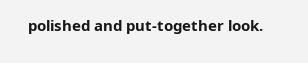polished and put-together look.